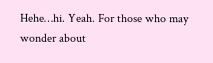Hehe…hi. Yeah. For those who may wonder about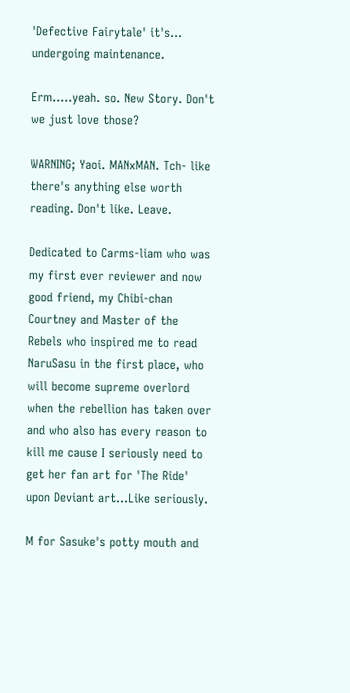'Defective Fairytale' it's… undergoing maintenance.

Erm…..yeah. so. New Story. Don't we just love those?

WARNING; Yaoi. MANxMAN. Tch- like there's anything else worth reading. Don't like. Leave.

Dedicated to Carms-liam who was my first ever reviewer and now good friend, my Chibi-chan Courtney and Master of the Rebels who inspired me to read NaruSasu in the first place, who will become supreme overlord when the rebellion has taken over and who also has every reason to kill me cause I seriously need to get her fan art for 'The Ride' upon Deviant art…Like seriously.

M for Sasuke's potty mouth and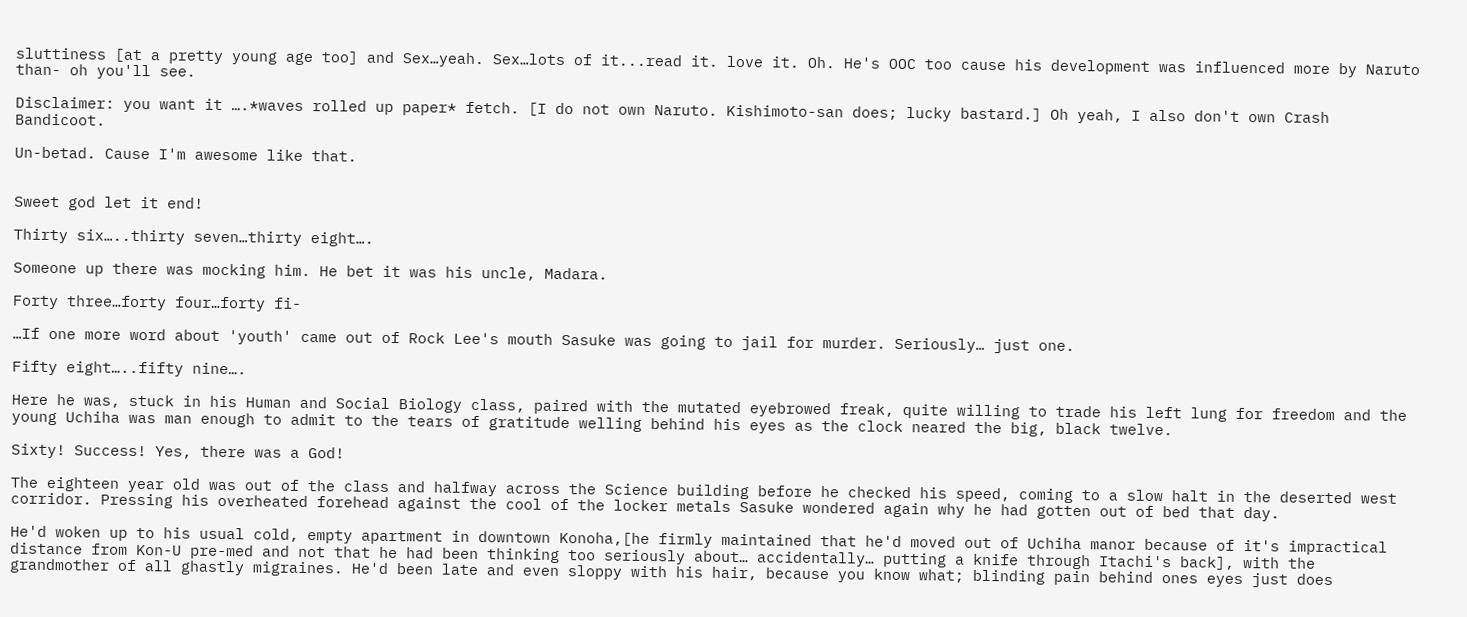sluttiness [at a pretty young age too] and Sex…yeah. Sex…lots of it...read it. love it. Oh. He's OOC too cause his development was influenced more by Naruto than- oh you'll see.

Disclaimer: you want it ….*waves rolled up paper* fetch. [I do not own Naruto. Kishimoto-san does; lucky bastard.] Oh yeah, I also don't own Crash Bandicoot.

Un-betad. Cause I'm awesome like that.


Sweet god let it end!

Thirty six…..thirty seven…thirty eight….

Someone up there was mocking him. He bet it was his uncle, Madara.

Forty three…forty four…forty fi-

…If one more word about 'youth' came out of Rock Lee's mouth Sasuke was going to jail for murder. Seriously… just one.

Fifty eight…..fifty nine….

Here he was, stuck in his Human and Social Biology class, paired with the mutated eyebrowed freak, quite willing to trade his left lung for freedom and the young Uchiha was man enough to admit to the tears of gratitude welling behind his eyes as the clock neared the big, black twelve.

Sixty! Success! Yes, there was a God!

The eighteen year old was out of the class and halfway across the Science building before he checked his speed, coming to a slow halt in the deserted west corridor. Pressing his overheated forehead against the cool of the locker metals Sasuke wondered again why he had gotten out of bed that day.

He'd woken up to his usual cold, empty apartment in downtown Konoha,[he firmly maintained that he'd moved out of Uchiha manor because of it's impractical distance from Kon-U pre-med and not that he had been thinking too seriously about… accidentally… putting a knife through Itachi's back], with the grandmother of all ghastly migraines. He'd been late and even sloppy with his hair, because you know what; blinding pain behind ones eyes just does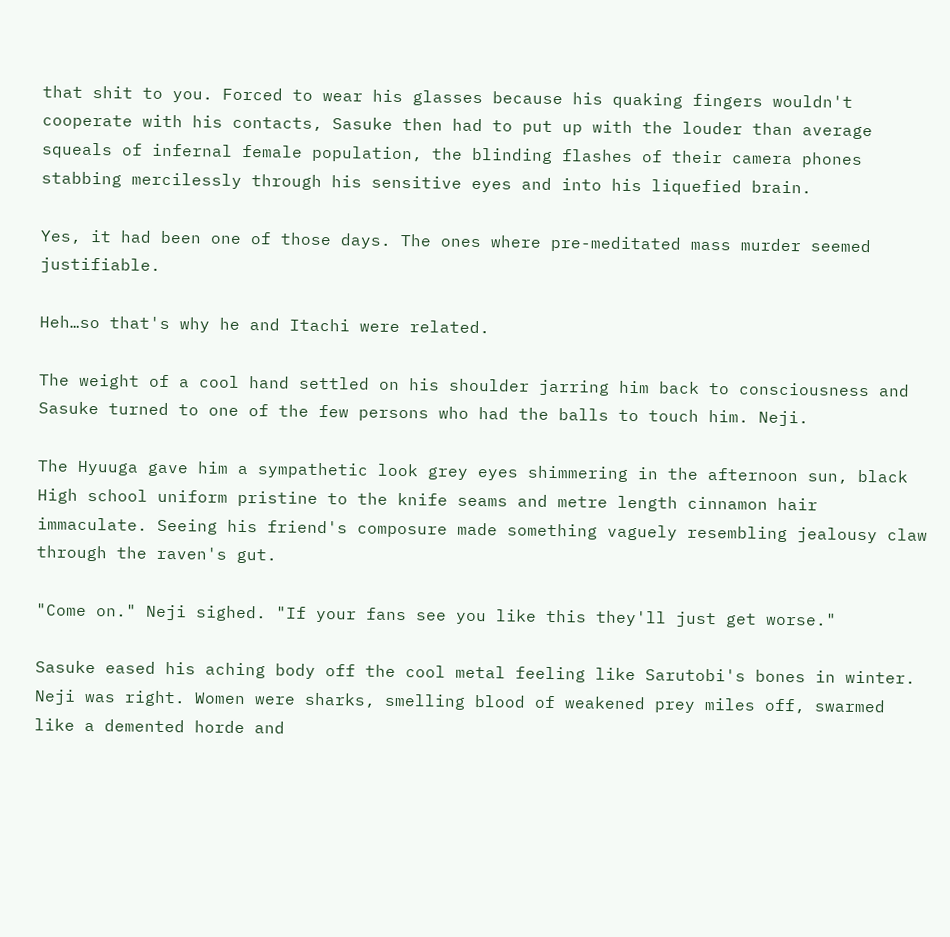that shit to you. Forced to wear his glasses because his quaking fingers wouldn't cooperate with his contacts, Sasuke then had to put up with the louder than average squeals of infernal female population, the blinding flashes of their camera phones stabbing mercilessly through his sensitive eyes and into his liquefied brain.

Yes, it had been one of those days. The ones where pre-meditated mass murder seemed justifiable.

Heh…so that's why he and Itachi were related.

The weight of a cool hand settled on his shoulder jarring him back to consciousness and Sasuke turned to one of the few persons who had the balls to touch him. Neji.

The Hyuuga gave him a sympathetic look grey eyes shimmering in the afternoon sun, black High school uniform pristine to the knife seams and metre length cinnamon hair immaculate. Seeing his friend's composure made something vaguely resembling jealousy claw through the raven's gut.

"Come on." Neji sighed. "If your fans see you like this they'll just get worse."

Sasuke eased his aching body off the cool metal feeling like Sarutobi's bones in winter. Neji was right. Women were sharks, smelling blood of weakened prey miles off, swarmed like a demented horde and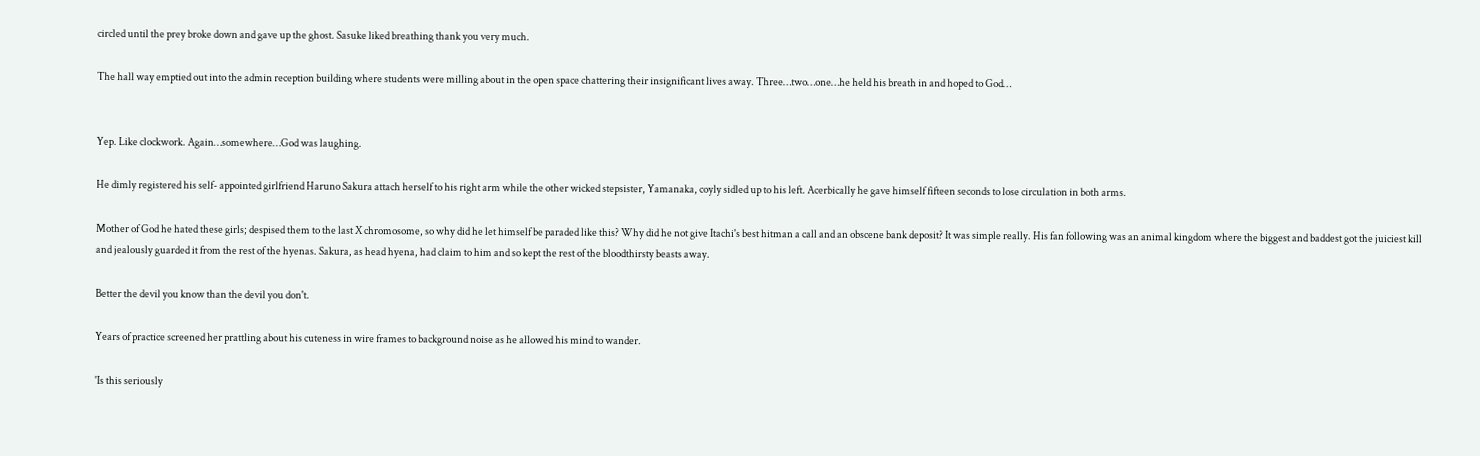circled until the prey broke down and gave up the ghost. Sasuke liked breathing thank you very much.

The hall way emptied out into the admin reception building where students were milling about in the open space chattering their insignificant lives away. Three…two…one…he held his breath in and hoped to God…


Yep. Like clockwork. Again…somewhere…God was laughing.

He dimly registered his self- appointed girlfriend Haruno Sakura attach herself to his right arm while the other wicked stepsister, Yamanaka, coyly sidled up to his left. Acerbically he gave himself fifteen seconds to lose circulation in both arms.

Mother of God he hated these girls; despised them to the last X chromosome, so why did he let himself be paraded like this? Why did he not give Itachi's best hitman a call and an obscene bank deposit? It was simple really. His fan following was an animal kingdom where the biggest and baddest got the juiciest kill and jealously guarded it from the rest of the hyenas. Sakura, as head hyena, had claim to him and so kept the rest of the bloodthirsty beasts away.

Better the devil you know than the devil you don't.

Years of practice screened her prattling about his cuteness in wire frames to background noise as he allowed his mind to wander.

'Is this seriously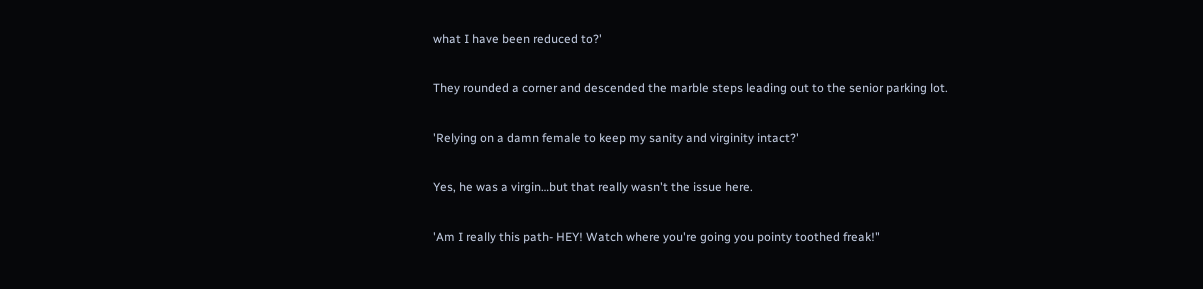what I have been reduced to?'

They rounded a corner and descended the marble steps leading out to the senior parking lot.

'Relying on a damn female to keep my sanity and virginity intact?'

Yes, he was a virgin…but that really wasn't the issue here.

'Am I really this path- HEY! Watch where you're going you pointy toothed freak!"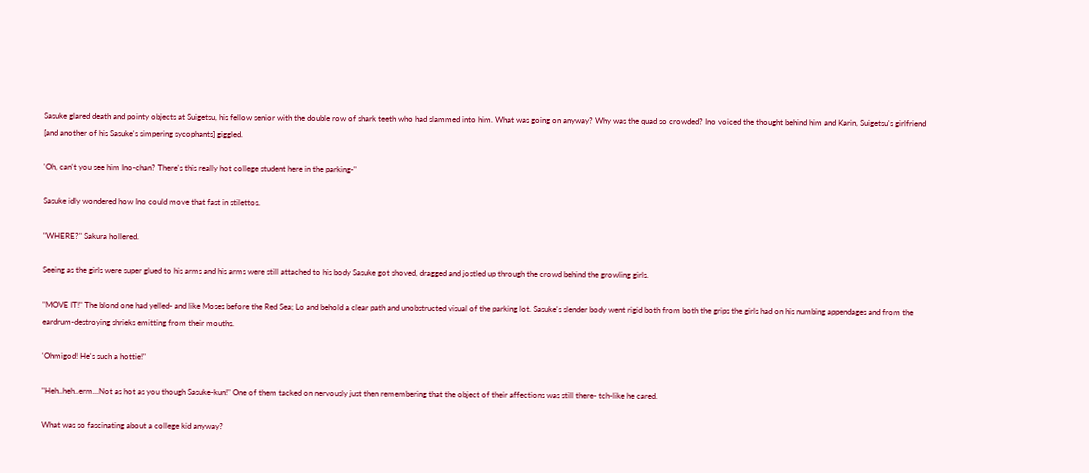Sasuke glared death and pointy objects at Suigetsu, his fellow senior with the double row of shark teeth who had slammed into him. What was going on anyway? Why was the quad so crowded? Ino voiced the thought behind him and Karin, Suigetsu's girlfriend [and another of his Sasuke's simpering sycophants] giggled.

'Oh, can't you see him Ino-chan? There's this really hot college student here in the parking-"

Sasuke idly wondered how Ino could move that fast in stilettos.

"WHERE?" Sakura hollered.

Seeing as the girls were super glued to his arms and his arms were still attached to his body Sasuke got shoved, dragged and jostled up through the crowd behind the growling girls.

"MOVE IT!" The blond one had yelled- and like Moses before the Red Sea; Lo and behold a clear path and unobstructed visual of the parking lot. Sasuke's slender body went rigid both from both the grips the girls had on his numbing appendages and from the eardrum-destroying shrieks emitting from their mouths.

'Ohmigod! He's such a hottie!"

"Heh..heh..erm…Not as hot as you though Sasuke-kun!" One of them tacked on nervously just then remembering that the object of their affections was still there- tch-like he cared.

What was so fascinating about a college kid anyway?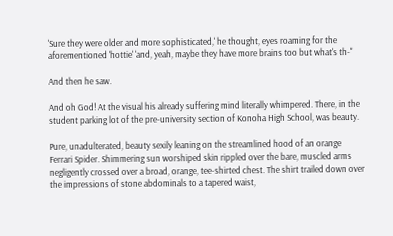'Sure they were older and more sophisticated,' he thought, eyes roaming for the aforementioned 'hottie' 'and, yeah, maybe they have more brains too but what's th-"

And then he saw.

And oh God! At the visual his already suffering mind literally whimpered. There, in the student parking lot of the pre-university section of Konoha High School, was beauty.

Pure, unadulterated, beauty sexily leaning on the streamlined hood of an orange Ferrari Spider. Shimmering sun worshiped skin rippled over the bare, muscled arms negligently crossed over a broad, orange, tee-shirted chest. The shirt trailed down over the impressions of stone abdominals to a tapered waist,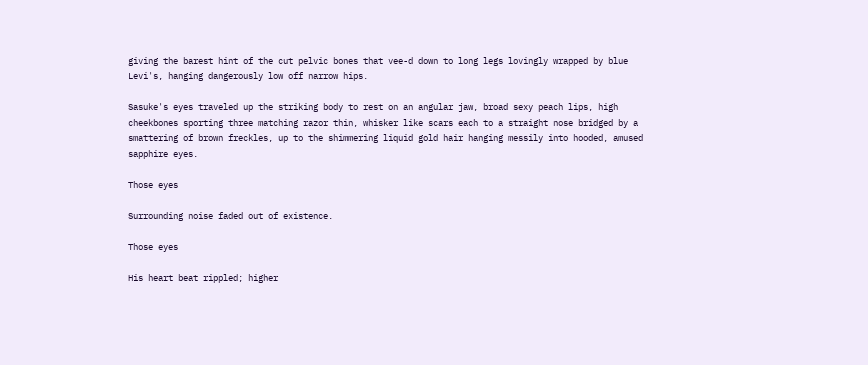giving the barest hint of the cut pelvic bones that vee-d down to long legs lovingly wrapped by blue Levi's, hanging dangerously low off narrow hips.

Sasuke's eyes traveled up the striking body to rest on an angular jaw, broad sexy peach lips, high cheekbones sporting three matching razor thin, whisker like scars each to a straight nose bridged by a smattering of brown freckles, up to the shimmering liquid gold hair hanging messily into hooded, amused sapphire eyes.

Those eyes

Surrounding noise faded out of existence.

Those eyes

His heart beat rippled; higher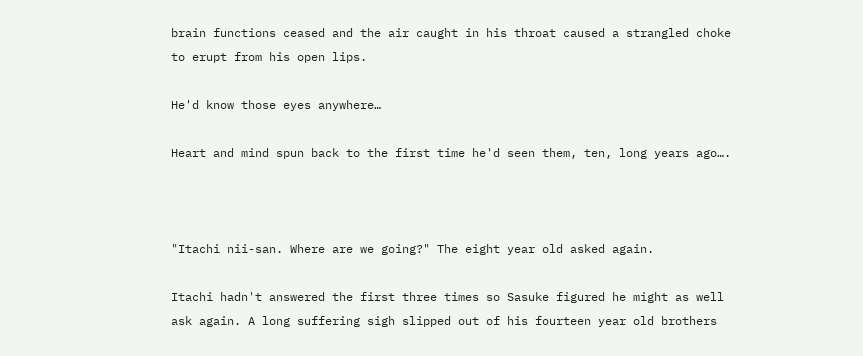brain functions ceased and the air caught in his throat caused a strangled choke to erupt from his open lips.

He'd know those eyes anywhere…

Heart and mind spun back to the first time he'd seen them, ten, long years ago….



"Itachi nii-san. Where are we going?" The eight year old asked again.

Itachi hadn't answered the first three times so Sasuke figured he might as well ask again. A long suffering sigh slipped out of his fourteen year old brothers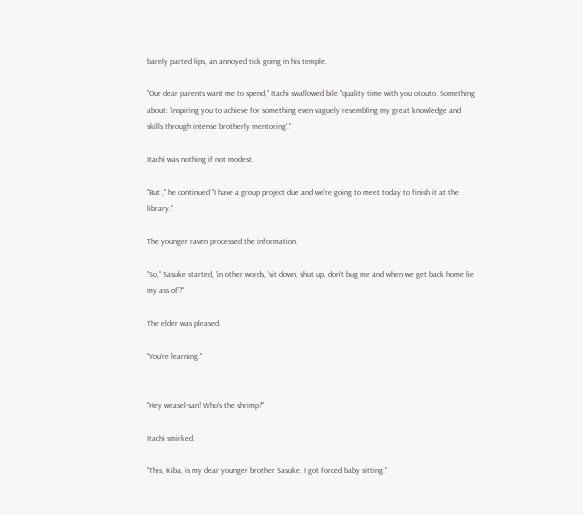barely parted lips, an annoyed tick going in his temple.

"Our dear parents want me to spend," Itachi swallowed bile "quality time with you otouto. Something about: 'inspiring you to achieve for something even vaguely resembling my great knowledge and skills through intense brotherly mentoring'."

Itachi was nothing if not modest.

"But ," he continued "I have a group project due and we're going to meet today to finish it at the library."

The younger raven processed the information.

"So," Sasuke started, 'in other words, 'sit down, shut up, don't bug me and when we get back home lie my ass of'?"

The elder was pleased.

"You're learning."


"Hey weasel-san! Who's the shrimp?"

Itachi smirked.

"This, Kiba, is my dear younger brother Sasuke. I got forced baby sitting."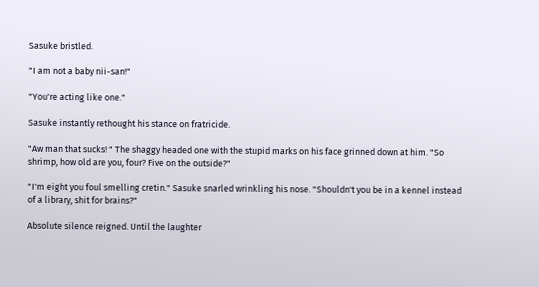Sasuke bristled.

"I am not a baby nii-san!"

"You're acting like one."

Sasuke instantly rethought his stance on fratricide.

"Aw man that sucks! " The shaggy headed one with the stupid marks on his face grinned down at him. "So shrimp, how old are you, four? Five on the outside?"

"I'm eight you foul smelling cretin." Sasuke snarled wrinkling his nose. "Shouldn't you be in a kennel instead of a library, shit for brains?"

Absolute silence reigned. Until the laughter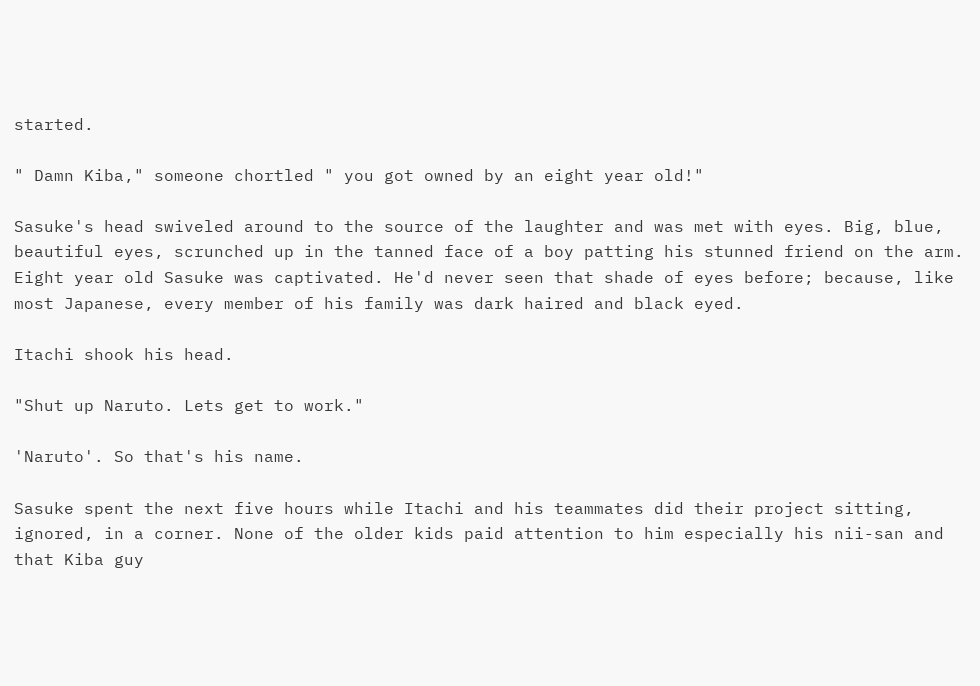started.

" Damn Kiba," someone chortled " you got owned by an eight year old!"

Sasuke's head swiveled around to the source of the laughter and was met with eyes. Big, blue, beautiful eyes, scrunched up in the tanned face of a boy patting his stunned friend on the arm. Eight year old Sasuke was captivated. He'd never seen that shade of eyes before; because, like most Japanese, every member of his family was dark haired and black eyed.

Itachi shook his head.

"Shut up Naruto. Lets get to work."

'Naruto'. So that's his name.

Sasuke spent the next five hours while Itachi and his teammates did their project sitting, ignored, in a corner. None of the older kids paid attention to him especially his nii-san and that Kiba guy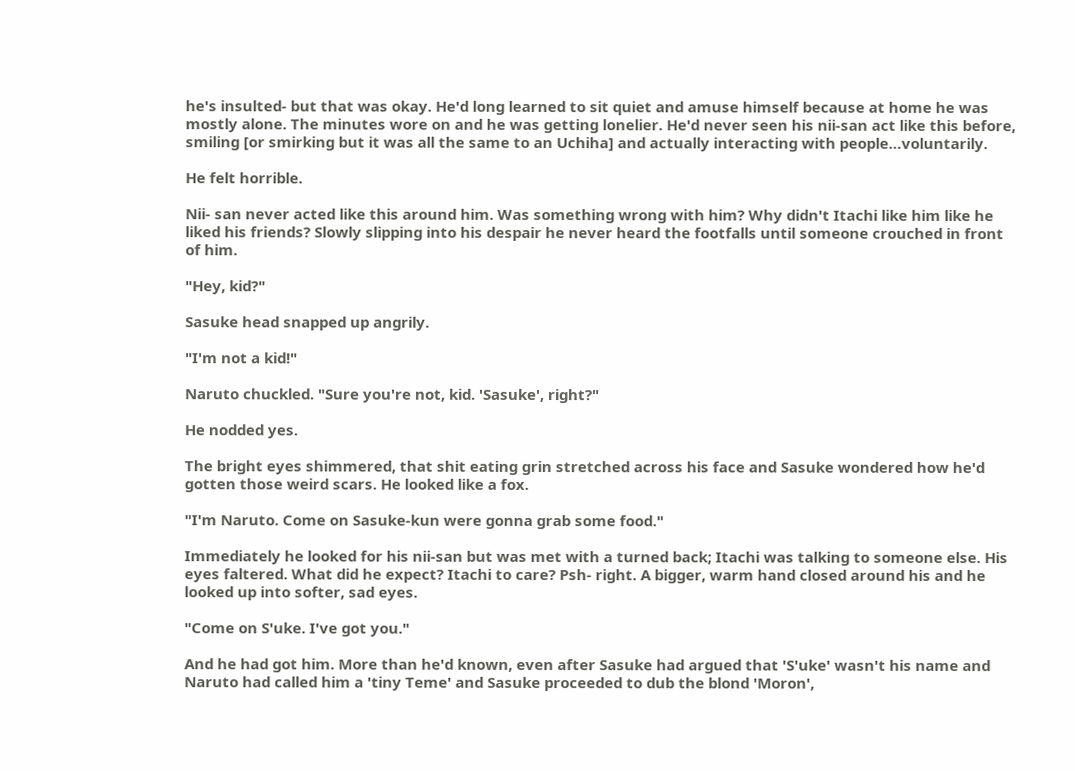he's insulted- but that was okay. He'd long learned to sit quiet and amuse himself because at home he was mostly alone. The minutes wore on and he was getting lonelier. He'd never seen his nii-san act like this before, smiling [or smirking but it was all the same to an Uchiha] and actually interacting with people…voluntarily.

He felt horrible.

Nii- san never acted like this around him. Was something wrong with him? Why didn't Itachi like him like he liked his friends? Slowly slipping into his despair he never heard the footfalls until someone crouched in front of him.

"Hey, kid?"

Sasuke head snapped up angrily.

"I'm not a kid!"

Naruto chuckled. "Sure you're not, kid. 'Sasuke', right?"

He nodded yes.

The bright eyes shimmered, that shit eating grin stretched across his face and Sasuke wondered how he'd gotten those weird scars. He looked like a fox.

"I'm Naruto. Come on Sasuke-kun were gonna grab some food."

Immediately he looked for his nii-san but was met with a turned back; Itachi was talking to someone else. His eyes faltered. What did he expect? Itachi to care? Psh- right. A bigger, warm hand closed around his and he looked up into softer, sad eyes.

"Come on S'uke. I've got you."

And he had got him. More than he'd known, even after Sasuke had argued that 'S'uke' wasn't his name and Naruto had called him a 'tiny Teme' and Sasuke proceeded to dub the blond 'Moron',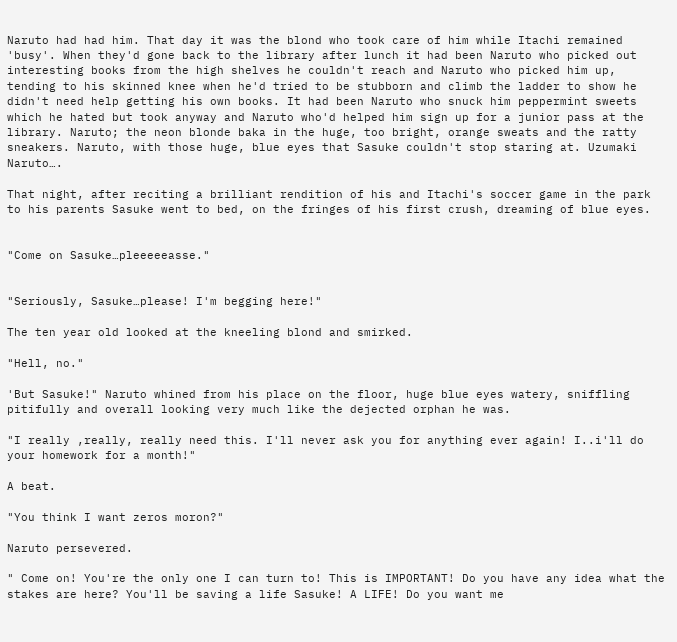Naruto had had him. That day it was the blond who took care of him while Itachi remained 'busy'. When they'd gone back to the library after lunch it had been Naruto who picked out interesting books from the high shelves he couldn't reach and Naruto who picked him up, tending to his skinned knee when he'd tried to be stubborn and climb the ladder to show he didn't need help getting his own books. It had been Naruto who snuck him peppermint sweets which he hated but took anyway and Naruto who'd helped him sign up for a junior pass at the library. Naruto; the neon blonde baka in the huge, too bright, orange sweats and the ratty sneakers. Naruto, with those huge, blue eyes that Sasuke couldn't stop staring at. Uzumaki Naruto….

That night, after reciting a brilliant rendition of his and Itachi's soccer game in the park to his parents Sasuke went to bed, on the fringes of his first crush, dreaming of blue eyes.


"Come on Sasuke…pleeeeeasse."


"Seriously, Sasuke…please! I'm begging here!"

The ten year old looked at the kneeling blond and smirked.

"Hell, no."

'But Sasuke!" Naruto whined from his place on the floor, huge blue eyes watery, sniffling pitifully and overall looking very much like the dejected orphan he was.

"I really ,really, really need this. I'll never ask you for anything ever again! I..i'll do your homework for a month!"

A beat.

"You think I want zeros moron?"

Naruto persevered.

" Come on! You're the only one I can turn to! This is IMPORTANT! Do you have any idea what the stakes are here? You'll be saving a life Sasuke! A LIFE! Do you want me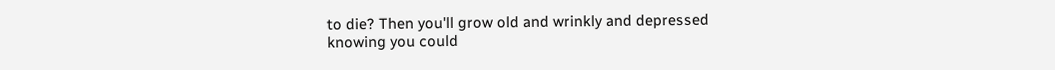to die? Then you'll grow old and wrinkly and depressed knowing you could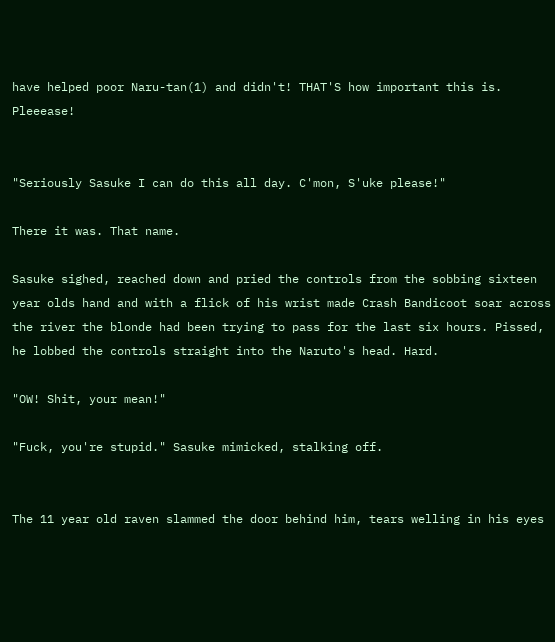have helped poor Naru-tan(1) and didn't! THAT'S how important this is. Pleeease!


"Seriously Sasuke I can do this all day. C'mon, S'uke please!"

There it was. That name.

Sasuke sighed, reached down and pried the controls from the sobbing sixteen year olds hand and with a flick of his wrist made Crash Bandicoot soar across the river the blonde had been trying to pass for the last six hours. Pissed, he lobbed the controls straight into the Naruto's head. Hard.

"OW! Shit, your mean!"

"Fuck, you're stupid." Sasuke mimicked, stalking off.


The 11 year old raven slammed the door behind him, tears welling in his eyes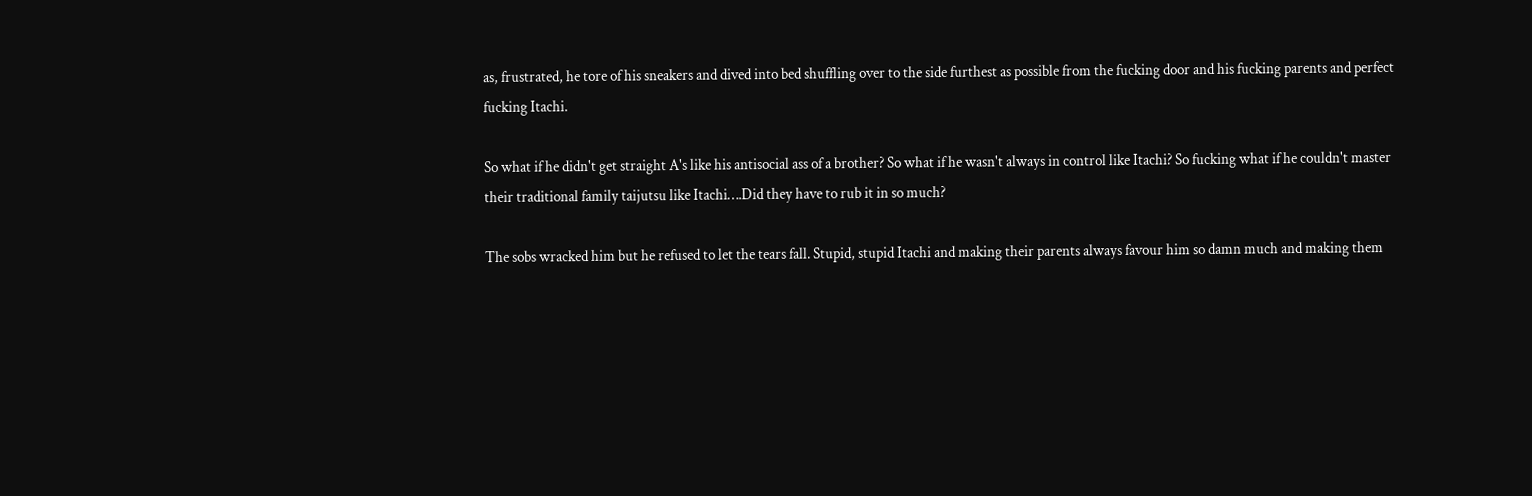as, frustrated, he tore of his sneakers and dived into bed shuffling over to the side furthest as possible from the fucking door and his fucking parents and perfect fucking Itachi.

So what if he didn't get straight A's like his antisocial ass of a brother? So what if he wasn't always in control like Itachi? So fucking what if he couldn't master their traditional family taijutsu like Itachi….Did they have to rub it in so much?

The sobs wracked him but he refused to let the tears fall. Stupid, stupid Itachi and making their parents always favour him so damn much and making them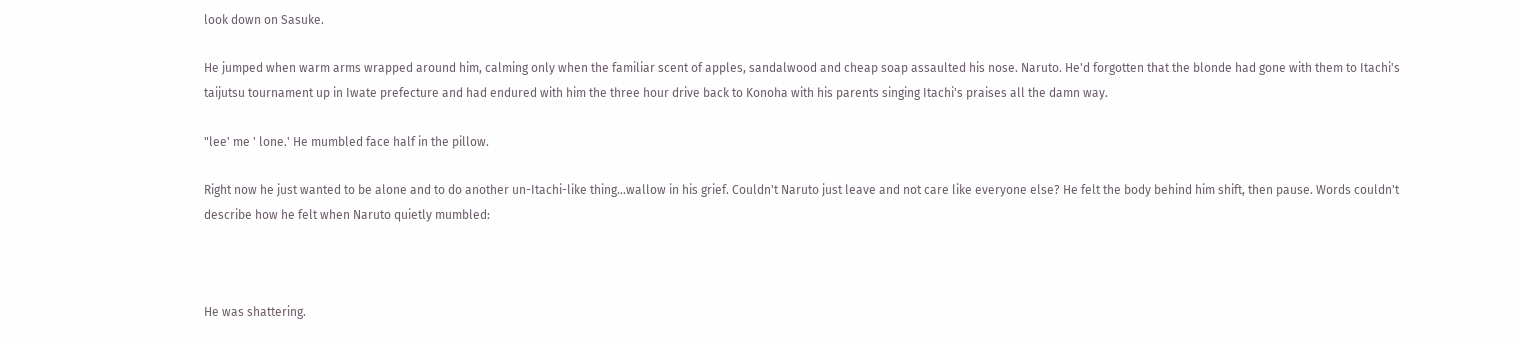look down on Sasuke.

He jumped when warm arms wrapped around him, calming only when the familiar scent of apples, sandalwood and cheap soap assaulted his nose. Naruto. He'd forgotten that the blonde had gone with them to Itachi's taijutsu tournament up in Iwate prefecture and had endured with him the three hour drive back to Konoha with his parents singing Itachi's praises all the damn way.

"lee' me ' lone.' He mumbled face half in the pillow.

Right now he just wanted to be alone and to do another un-Itachi-like thing…wallow in his grief. Couldn't Naruto just leave and not care like everyone else? He felt the body behind him shift, then pause. Words couldn't describe how he felt when Naruto quietly mumbled:



He was shattering.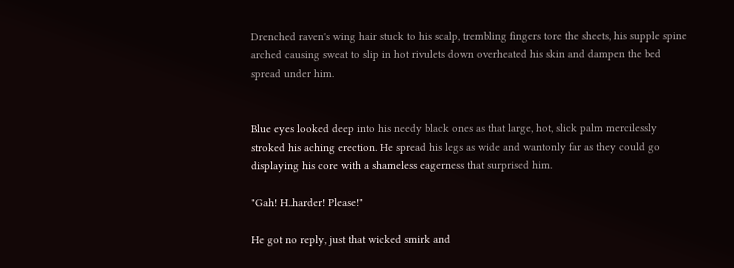Drenched raven's wing hair stuck to his scalp, trembling fingers tore the sheets, his supple spine arched causing sweat to slip in hot rivulets down overheated his skin and dampen the bed spread under him.


Blue eyes looked deep into his needy black ones as that large, hot, slick palm mercilessly stroked his aching erection. He spread his legs as wide and wantonly far as they could go displaying his core with a shameless eagerness that surprised him.

"Gah! H..harder! Please!"

He got no reply, just that wicked smirk and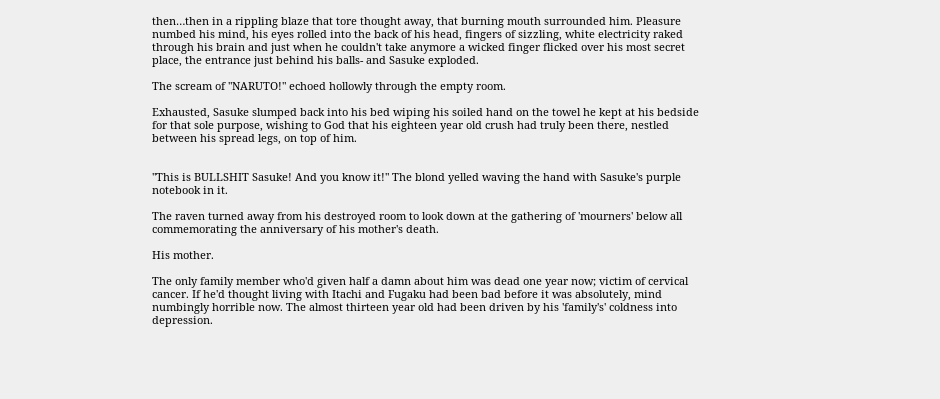then…then in a rippling blaze that tore thought away, that burning mouth surrounded him. Pleasure numbed his mind, his eyes rolled into the back of his head, fingers of sizzling, white electricity raked through his brain and just when he couldn't take anymore a wicked finger flicked over his most secret place, the entrance just behind his balls- and Sasuke exploded.

The scream of "NARUTO!" echoed hollowly through the empty room.

Exhausted, Sasuke slumped back into his bed wiping his soiled hand on the towel he kept at his bedside for that sole purpose, wishing to God that his eighteen year old crush had truly been there, nestled between his spread legs, on top of him.


"This is BULLSHIT Sasuke! And you know it!" The blond yelled waving the hand with Sasuke's purple notebook in it.

The raven turned away from his destroyed room to look down at the gathering of 'mourners' below all commemorating the anniversary of his mother's death.

His mother.

The only family member who'd given half a damn about him was dead one year now; victim of cervical cancer. If he'd thought living with Itachi and Fugaku had been bad before it was absolutely, mind numbingly horrible now. The almost thirteen year old had been driven by his 'family's' coldness into depression.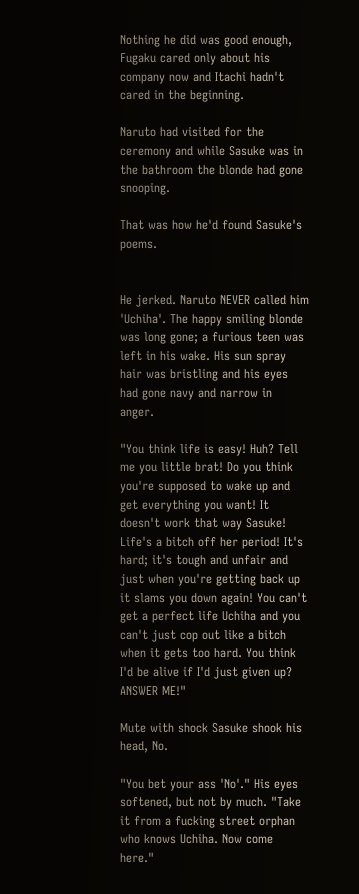Nothing he did was good enough, Fugaku cared only about his company now and Itachi hadn't cared in the beginning.

Naruto had visited for the ceremony and while Sasuke was in the bathroom the blonde had gone snooping.

That was how he'd found Sasuke's poems.


He jerked. Naruto NEVER called him 'Uchiha'. The happy smiling blonde was long gone; a furious teen was left in his wake. His sun spray hair was bristling and his eyes had gone navy and narrow in anger.

"You think life is easy! Huh? Tell me you little brat! Do you think you're supposed to wake up and get everything you want! It doesn't work that way Sasuke! Life's a bitch off her period! It's hard; it's tough and unfair and just when you're getting back up it slams you down again! You can't get a perfect life Uchiha and you can't just cop out like a bitch when it gets too hard. You think I'd be alive if I'd just given up? ANSWER ME!"

Mute with shock Sasuke shook his head, No.

"You bet your ass 'No'." His eyes softened, but not by much. "Take it from a fucking street orphan who knows Uchiha. Now come here."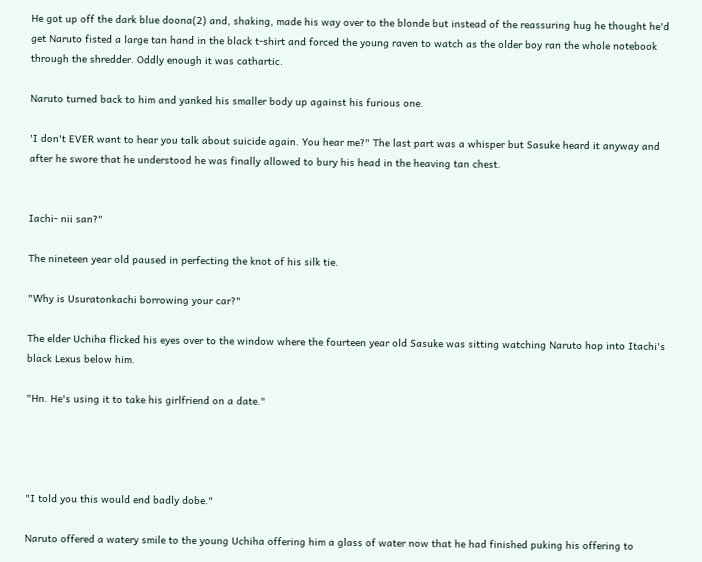He got up off the dark blue doona(2) and, shaking, made his way over to the blonde but instead of the reassuring hug he thought he'd get Naruto fisted a large tan hand in the black t-shirt and forced the young raven to watch as the older boy ran the whole notebook through the shredder. Oddly enough it was cathartic.

Naruto turned back to him and yanked his smaller body up against his furious one.

'I don't EVER want to hear you talk about suicide again. You hear me?" The last part was a whisper but Sasuke heard it anyway and after he swore that he understood he was finally allowed to bury his head in the heaving tan chest.


Iachi- nii san?"

The nineteen year old paused in perfecting the knot of his silk tie.

"Why is Usuratonkachi borrowing your car?"

The elder Uchiha flicked his eyes over to the window where the fourteen year old Sasuke was sitting watching Naruto hop into Itachi's black Lexus below him.

"Hn. He's using it to take his girlfriend on a date."




"I told you this would end badly dobe."

Naruto offered a watery smile to the young Uchiha offering him a glass of water now that he had finished puking his offering to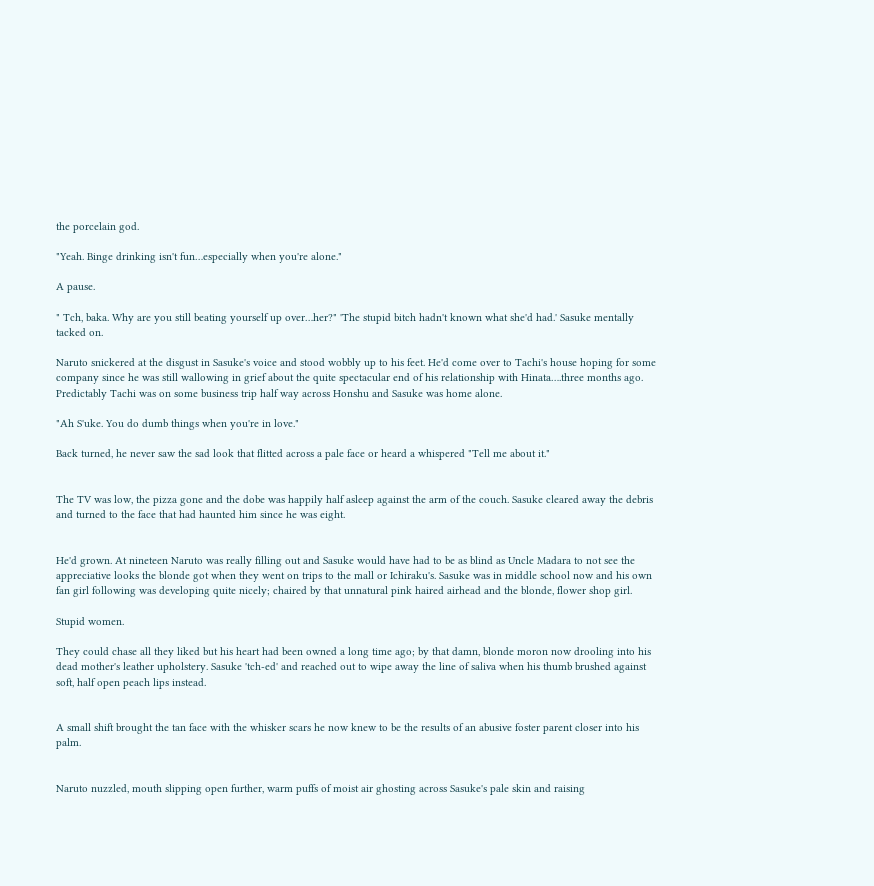the porcelain god.

"Yeah. Binge drinking isn't fun…especially when you're alone."

A pause.

" Tch, baka. Why are you still beating yourself up over…her?" 'The stupid bitch hadn't known what she'd had.' Sasuke mentally tacked on.

Naruto snickered at the disgust in Sasuke's voice and stood wobbly up to his feet. He'd come over to Tachi's house hoping for some company since he was still wallowing in grief about the quite spectacular end of his relationship with Hinata….three months ago. Predictably Tachi was on some business trip half way across Honshu and Sasuke was home alone.

"Ah S'uke. You do dumb things when you're in love."

Back turned, he never saw the sad look that flitted across a pale face or heard a whispered "Tell me about it."


The TV was low, the pizza gone and the dobe was happily half asleep against the arm of the couch. Sasuke cleared away the debris and turned to the face that had haunted him since he was eight.


He'd grown. At nineteen Naruto was really filling out and Sasuke would have had to be as blind as Uncle Madara to not see the appreciative looks the blonde got when they went on trips to the mall or Ichiraku's. Sasuke was in middle school now and his own fan girl following was developing quite nicely; chaired by that unnatural pink haired airhead and the blonde, flower shop girl.

Stupid women.

They could chase all they liked but his heart had been owned a long time ago; by that damn, blonde moron now drooling into his dead mother's leather upholstery. Sasuke 'tch-ed' and reached out to wipe away the line of saliva when his thumb brushed against soft, half open peach lips instead.


A small shift brought the tan face with the whisker scars he now knew to be the results of an abusive foster parent closer into his palm.


Naruto nuzzled, mouth slipping open further, warm puffs of moist air ghosting across Sasuke's pale skin and raising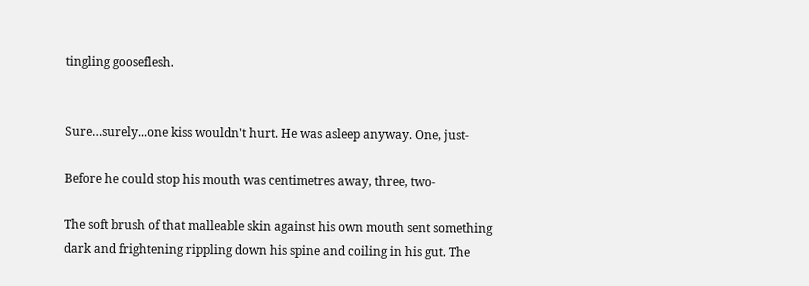tingling gooseflesh.


Sure…surely...one kiss wouldn't hurt. He was asleep anyway. One, just-

Before he could stop his mouth was centimetres away, three, two-

The soft brush of that malleable skin against his own mouth sent something dark and frightening rippling down his spine and coiling in his gut. The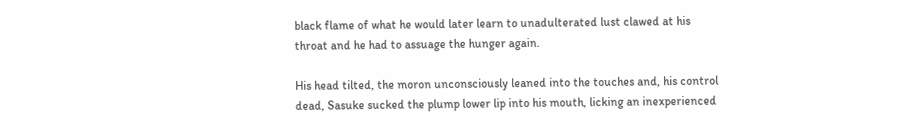black flame of what he would later learn to unadulterated lust clawed at his throat and he had to assuage the hunger again.

His head tilted, the moron unconsciously leaned into the touches and, his control dead, Sasuke sucked the plump lower lip into his mouth, licking an inexperienced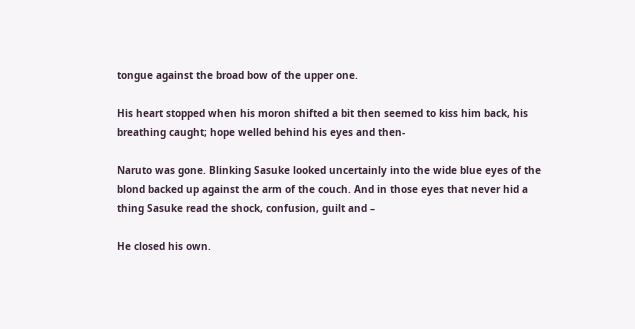tongue against the broad bow of the upper one.

His heart stopped when his moron shifted a bit then seemed to kiss him back, his breathing caught; hope welled behind his eyes and then-

Naruto was gone. Blinking Sasuke looked uncertainly into the wide blue eyes of the blond backed up against the arm of the couch. And in those eyes that never hid a thing Sasuke read the shock, confusion, guilt and –

He closed his own.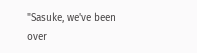"Sasuke, we've been over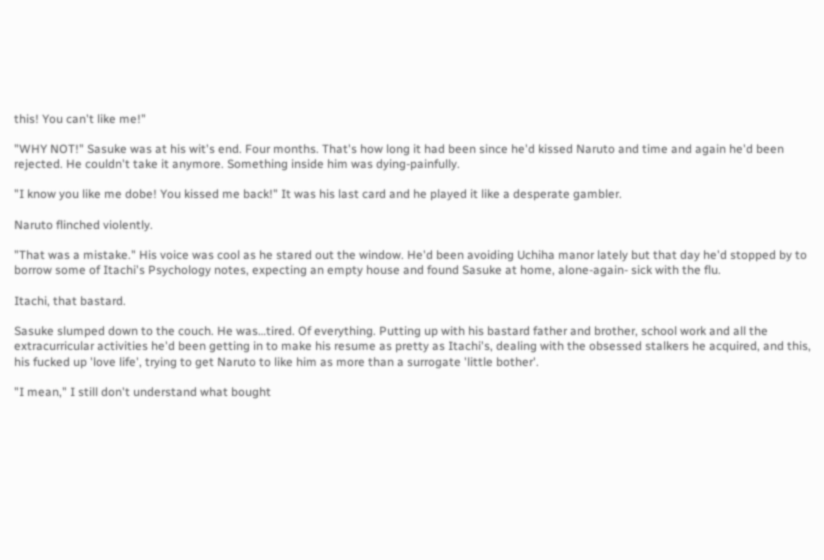this! You can't like me!"

"WHY NOT!" Sasuke was at his wit's end. Four months. That's how long it had been since he'd kissed Naruto and time and again he'd been rejected. He couldn't take it anymore. Something inside him was dying-painfully.

"I know you like me dobe! You kissed me back!" It was his last card and he played it like a desperate gambler.

Naruto flinched violently.

"That was a mistake." His voice was cool as he stared out the window. He'd been avoiding Uchiha manor lately but that day he'd stopped by to borrow some of Itachi's Psychology notes, expecting an empty house and found Sasuke at home, alone-again- sick with the flu.

Itachi, that bastard.

Sasuke slumped down to the couch. He was…tired. Of everything. Putting up with his bastard father and brother, school work and all the extracurricular activities he'd been getting in to make his resume as pretty as Itachi's, dealing with the obsessed stalkers he acquired, and this, his fucked up 'love life', trying to get Naruto to like him as more than a surrogate 'little bother'.

"I mean," I still don't understand what bought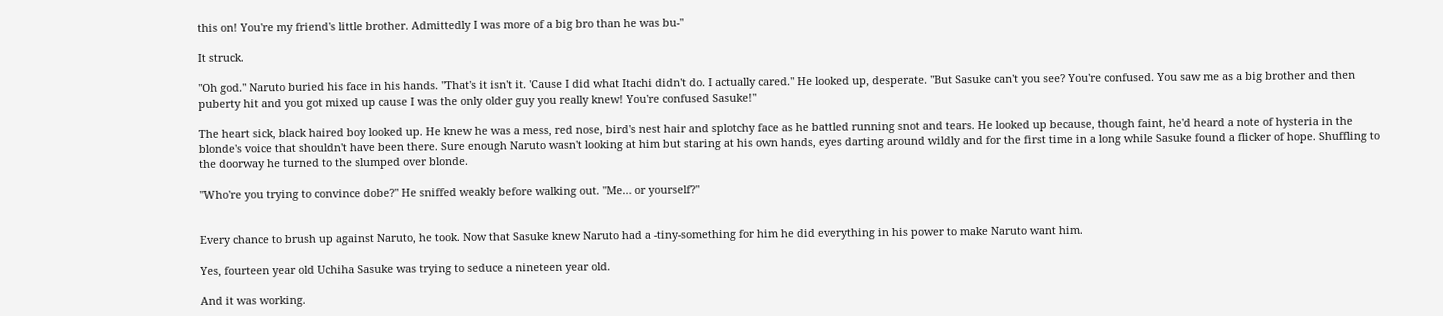this on! You're my friend's little brother. Admittedly I was more of a big bro than he was bu-"

It struck.

"Oh god." Naruto buried his face in his hands. "That's it isn't it. 'Cause I did what Itachi didn't do. I actually cared." He looked up, desperate. "But Sasuke can't you see? You're confused. You saw me as a big brother and then puberty hit and you got mixed up cause I was the only older guy you really knew! You're confused Sasuke!"

The heart sick, black haired boy looked up. He knew he was a mess, red nose, bird's nest hair and splotchy face as he battled running snot and tears. He looked up because, though faint, he'd heard a note of hysteria in the blonde's voice that shouldn't have been there. Sure enough Naruto wasn't looking at him but staring at his own hands, eyes darting around wildly and for the first time in a long while Sasuke found a flicker of hope. Shuffling to the doorway he turned to the slumped over blonde.

"Who're you trying to convince dobe?" He sniffed weakly before walking out. "Me… or yourself?"


Every chance to brush up against Naruto, he took. Now that Sasuke knew Naruto had a -tiny-something for him he did everything in his power to make Naruto want him.

Yes, fourteen year old Uchiha Sasuke was trying to seduce a nineteen year old.

And it was working.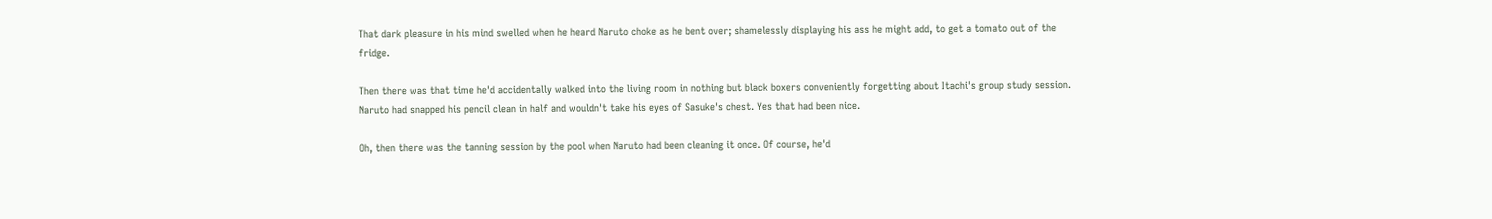That dark pleasure in his mind swelled when he heard Naruto choke as he bent over; shamelessly displaying his ass he might add, to get a tomato out of the fridge.

Then there was that time he'd accidentally walked into the living room in nothing but black boxers conveniently forgetting about Itachi's group study session. Naruto had snapped his pencil clean in half and wouldn't take his eyes of Sasuke's chest. Yes that had been nice.

Oh, then there was the tanning session by the pool when Naruto had been cleaning it once. Of course, he'd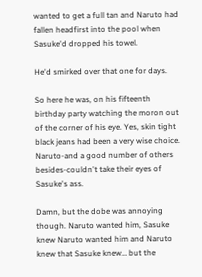wanted to get a full tan and Naruto had fallen headfirst into the pool when Sasuke'd dropped his towel.

He'd smirked over that one for days.

So here he was, on his fifteenth birthday party watching the moron out of the corner of his eye. Yes, skin tight black jeans had been a very wise choice. Naruto-and a good number of others besides-couldn't take their eyes of Sasuke's ass.

Damn, but the dobe was annoying though. Naruto wanted him, Sasuke knew Naruto wanted him and Naruto knew that Sasuke knew… but the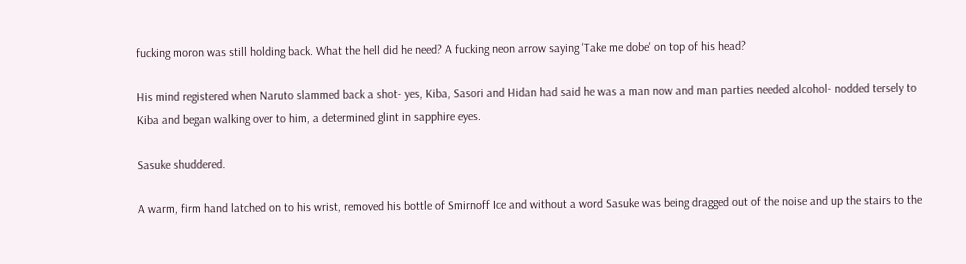fucking moron was still holding back. What the hell did he need? A fucking neon arrow saying 'Take me dobe' on top of his head?

His mind registered when Naruto slammed back a shot- yes, Kiba, Sasori and Hidan had said he was a man now and man parties needed alcohol- nodded tersely to Kiba and began walking over to him, a determined glint in sapphire eyes.

Sasuke shuddered.

A warm, firm hand latched on to his wrist, removed his bottle of Smirnoff Ice and without a word Sasuke was being dragged out of the noise and up the stairs to the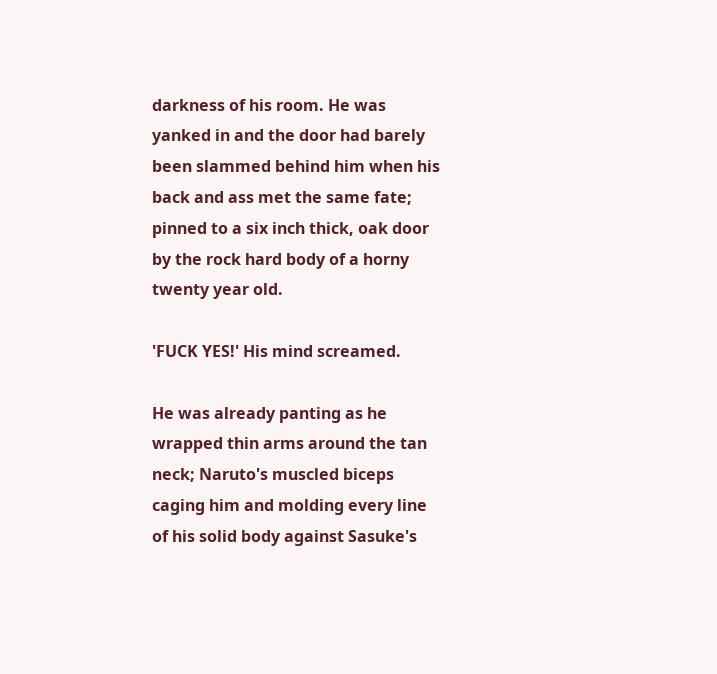darkness of his room. He was yanked in and the door had barely been slammed behind him when his back and ass met the same fate; pinned to a six inch thick, oak door by the rock hard body of a horny twenty year old.

'FUCK YES!' His mind screamed.

He was already panting as he wrapped thin arms around the tan neck; Naruto's muscled biceps caging him and molding every line of his solid body against Sasuke's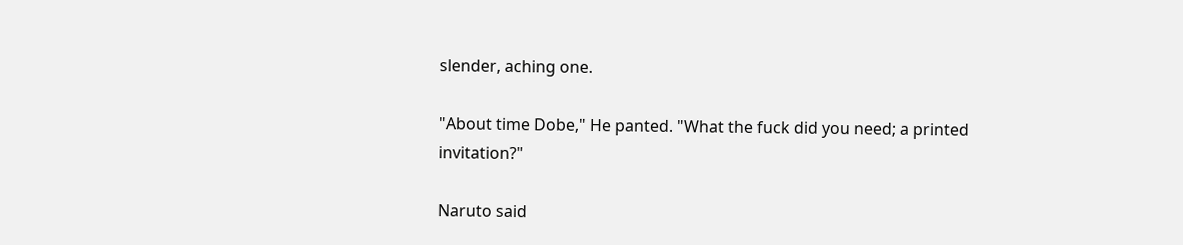slender, aching one.

"About time Dobe," He panted. "What the fuck did you need; a printed invitation?"

Naruto said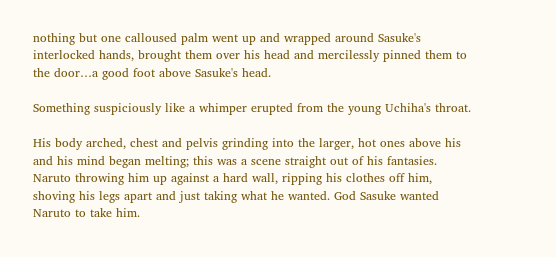nothing but one calloused palm went up and wrapped around Sasuke's interlocked hands, brought them over his head and mercilessly pinned them to the door…a good foot above Sasuke's head.

Something suspiciously like a whimper erupted from the young Uchiha's throat.

His body arched, chest and pelvis grinding into the larger, hot ones above his and his mind began melting; this was a scene straight out of his fantasies. Naruto throwing him up against a hard wall, ripping his clothes off him, shoving his legs apart and just taking what he wanted. God Sasuke wanted Naruto to take him.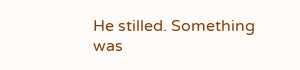He stilled. Something was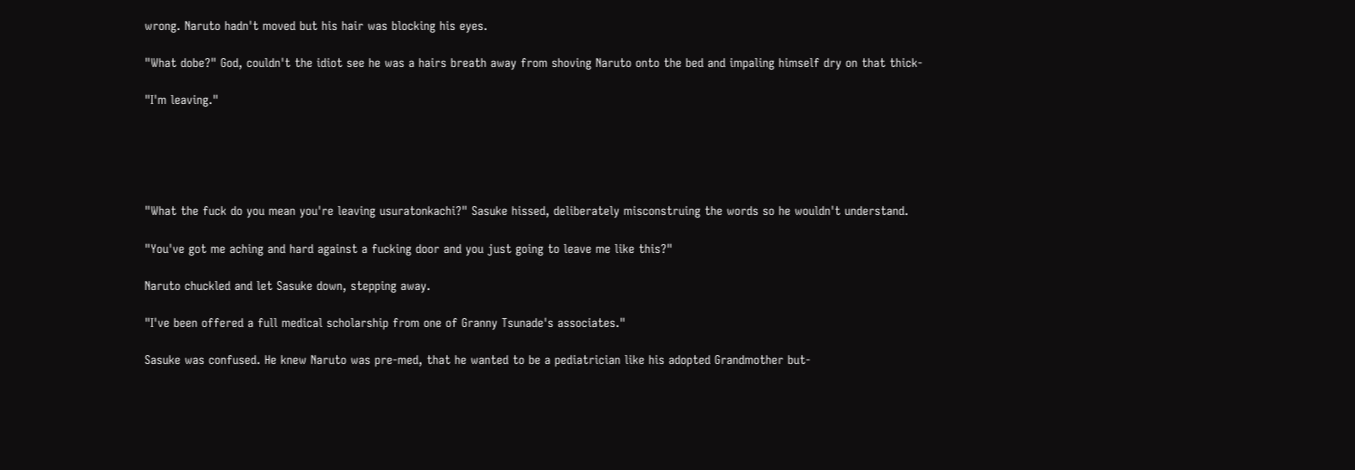wrong. Naruto hadn't moved but his hair was blocking his eyes.

"What dobe?" God, couldn't the idiot see he was a hairs breath away from shoving Naruto onto the bed and impaling himself dry on that thick-

"I'm leaving."





"What the fuck do you mean you're leaving usuratonkachi?" Sasuke hissed, deliberately misconstruing the words so he wouldn't understand.

"You've got me aching and hard against a fucking door and you just going to leave me like this?"

Naruto chuckled and let Sasuke down, stepping away.

"I've been offered a full medical scholarship from one of Granny Tsunade's associates."

Sasuke was confused. He knew Naruto was pre-med, that he wanted to be a pediatrician like his adopted Grandmother but-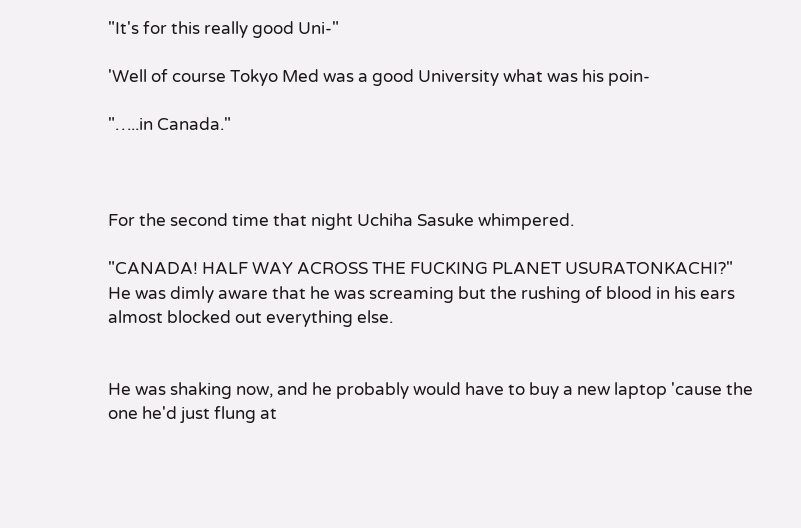"It's for this really good Uni-"

'Well of course Tokyo Med was a good University what was his poin-

"…..in Canada."



For the second time that night Uchiha Sasuke whimpered.

"CANADA! HALF WAY ACROSS THE FUCKING PLANET USURATONKACHI?" He was dimly aware that he was screaming but the rushing of blood in his ears almost blocked out everything else.


He was shaking now, and he probably would have to buy a new laptop 'cause the one he'd just flung at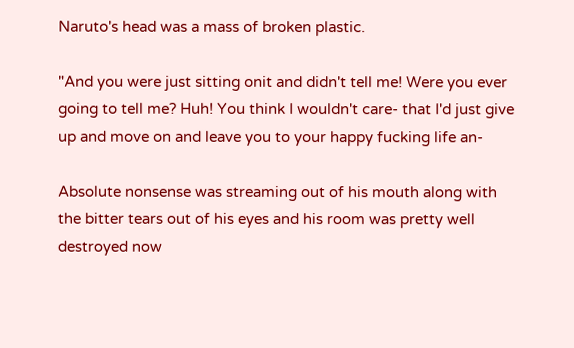Naruto's head was a mass of broken plastic.

"And you were just sitting onit and didn't tell me! Were you ever going to tell me? Huh! You think I wouldn't care- that I'd just give up and move on and leave you to your happy fucking life an-

Absolute nonsense was streaming out of his mouth along with the bitter tears out of his eyes and his room was pretty well destroyed now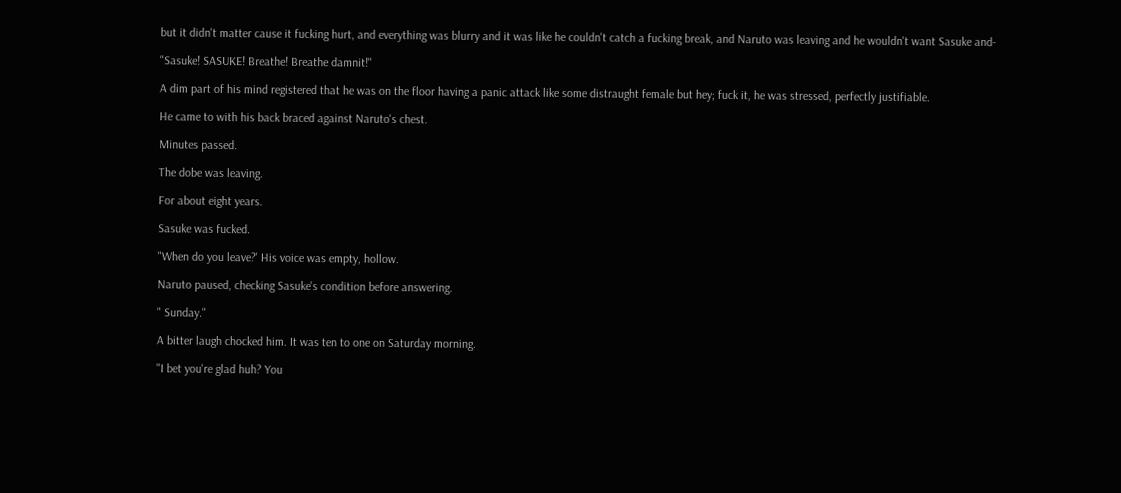but it didn't matter cause it fucking hurt, and everything was blurry and it was like he couldn't catch a fucking break, and Naruto was leaving and he wouldn't want Sasuke and-

"Sasuke! SASUKE! Breathe! Breathe damnit!"

A dim part of his mind registered that he was on the floor having a panic attack like some distraught female but hey; fuck it, he was stressed, perfectly justifiable.

He came to with his back braced against Naruto's chest.

Minutes passed.

The dobe was leaving.

For about eight years.

Sasuke was fucked.

"When do you leave?' His voice was empty, hollow.

Naruto paused, checking Sasuke's condition before answering.

" Sunday."

A bitter laugh chocked him. It was ten to one on Saturday morning.

"I bet you're glad huh? You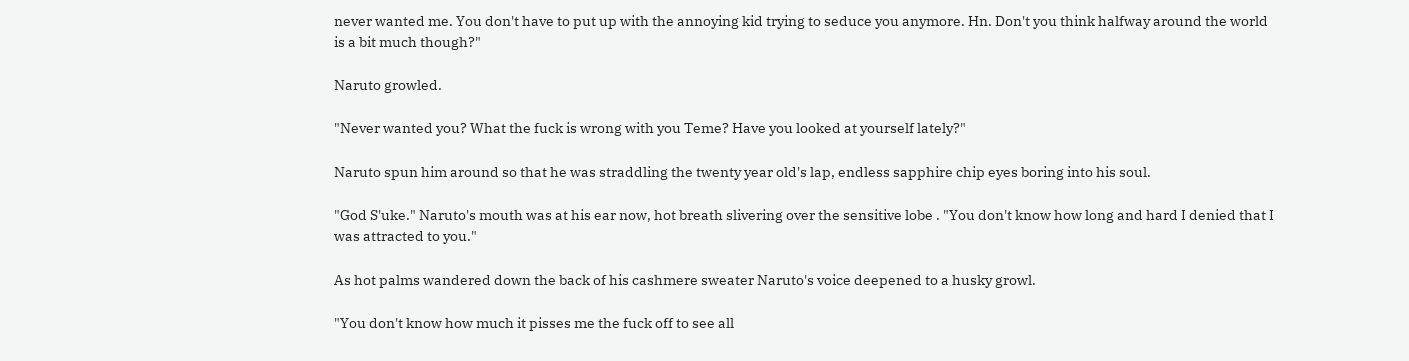never wanted me. You don't have to put up with the annoying kid trying to seduce you anymore. Hn. Don't you think halfway around the world is a bit much though?"

Naruto growled.

"Never wanted you? What the fuck is wrong with you Teme? Have you looked at yourself lately?"

Naruto spun him around so that he was straddling the twenty year old's lap, endless sapphire chip eyes boring into his soul.

"God S'uke." Naruto's mouth was at his ear now, hot breath slivering over the sensitive lobe . "You don't know how long and hard I denied that I was attracted to you."

As hot palms wandered down the back of his cashmere sweater Naruto's voice deepened to a husky growl.

"You don't know how much it pisses me the fuck off to see all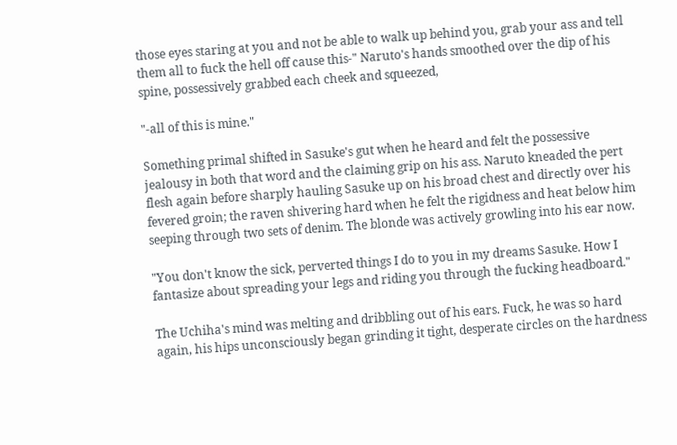those eyes staring at you and not be able to walk up behind you, grab your ass and tell them all to fuck the hell off cause this-" Naruto's hands smoothed over the dip of his spine, possessively grabbed each cheek and squeezed,

"-all of this is mine."

Something primal shifted in Sasuke's gut when he heard and felt the possessive jealousy in both that word and the claiming grip on his ass. Naruto kneaded the pert flesh again before sharply hauling Sasuke up on his broad chest and directly over his fevered groin; the raven shivering hard when he felt the rigidness and heat below him seeping through two sets of denim. The blonde was actively growling into his ear now.

"You don't know the sick, perverted things I do to you in my dreams Sasuke. How I fantasize about spreading your legs and riding you through the fucking headboard."

The Uchiha's mind was melting and dribbling out of his ears. Fuck, he was so hard again, his hips unconsciously began grinding it tight, desperate circles on the hardness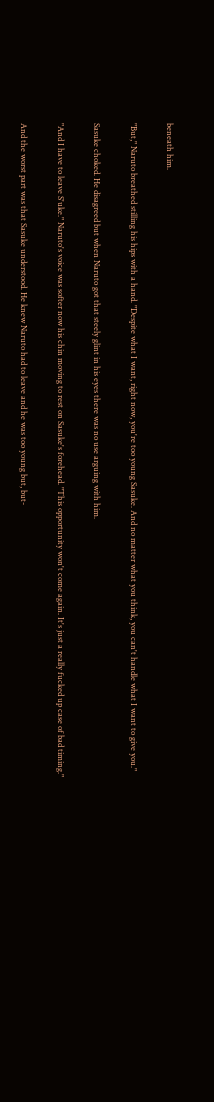beneath him.

"But," Naruto breathed stilling his hips with a hand. "Despite what I want, right now, you're too young Sasuke. And no matter what you think, you can't handle what I want to give you."

Sasuke choked. He disagreed but when Naruto got that steely glint in his eyes there was no use arguing with him.

"And I have to leave S'uke." Naruto's voice was softer now his chin moving to rest on Sasuke's forehead. "This opportunity won't come again. It's just a really fucked up case of bad timing."

And the worst part was that Sasuke understood. He knew Naruto had to leave and he was too young but, but-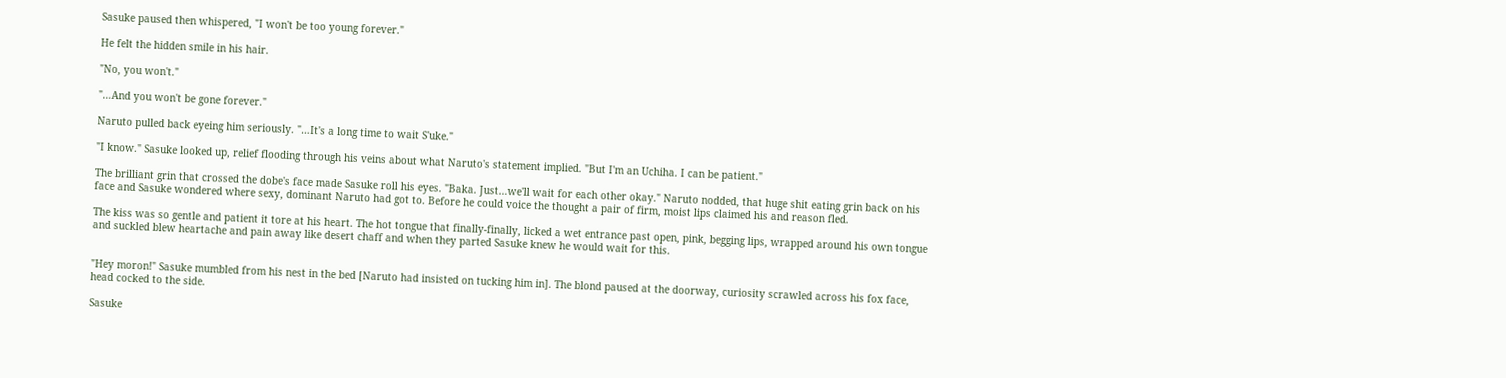Sasuke paused then whispered, "I won't be too young forever."

He felt the hidden smile in his hair.

"No, you won't."

"…And you won't be gone forever."

Naruto pulled back eyeing him seriously. "…It's a long time to wait S'uke."

"I know." Sasuke looked up, relief flooding through his veins about what Naruto's statement implied. "But I'm an Uchiha. I can be patient."

The brilliant grin that crossed the dobe's face made Sasuke roll his eyes. "Baka. Just…we'll wait for each other okay." Naruto nodded, that huge shit eating grin back on his face and Sasuke wondered where sexy, dominant Naruto had got to. Before he could voice the thought a pair of firm, moist lips claimed his and reason fled.

The kiss was so gentle and patient it tore at his heart. The hot tongue that finally-finally, licked a wet entrance past open, pink, begging lips, wrapped around his own tongue and suckled blew heartache and pain away like desert chaff and when they parted Sasuke knew he would wait for this.


"Hey moron!" Sasuke mumbled from his nest in the bed [Naruto had insisted on tucking him in]. The blond paused at the doorway, curiosity scrawled across his fox face, head cocked to the side.

Sasuke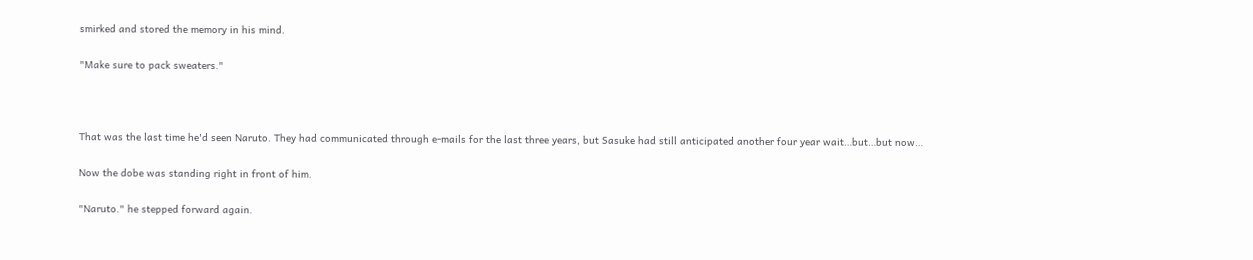smirked and stored the memory in his mind.

"Make sure to pack sweaters."



That was the last time he'd seen Naruto. They had communicated through e-mails for the last three years, but Sasuke had still anticipated another four year wait…but…but now…

Now the dobe was standing right in front of him.

"Naruto." he stepped forward again.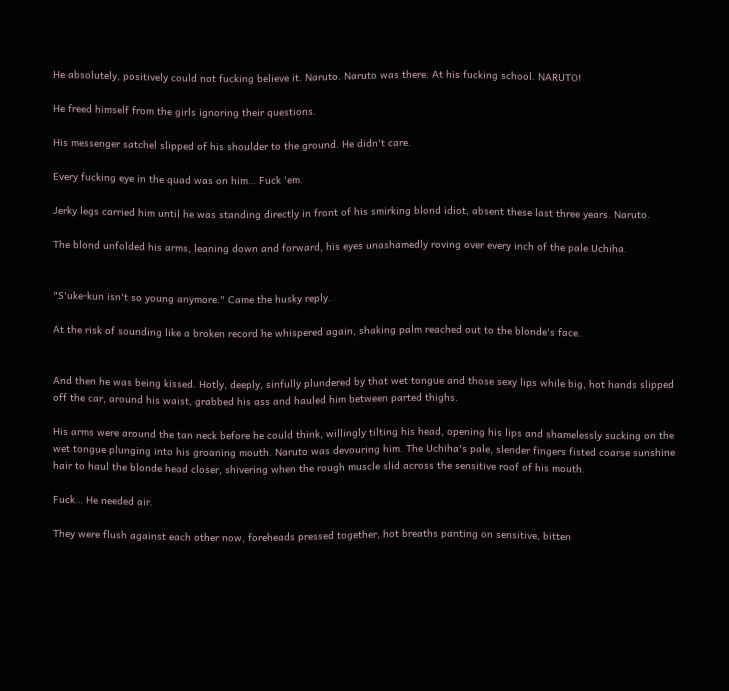He absolutely, positively could not fucking believe it. Naruto. Naruto was there. At his fucking school. NARUTO!

He freed himself from the girls ignoring their questions.

His messenger satchel slipped of his shoulder to the ground. He didn't care.

Every fucking eye in the quad was on him… Fuck 'em.

Jerky legs carried him until he was standing directly in front of his smirking blond idiot, absent these last three years. Naruto.

The blond unfolded his arms, leaning down and forward, his eyes unashamedly roving over every inch of the pale Uchiha.


"S'uke-kun isn't so young anymore." Came the husky reply.

At the risk of sounding like a broken record he whispered again, shaking palm reached out to the blonde's face.


And then he was being kissed. Hotly, deeply, sinfully plundered by that wet tongue and those sexy lips while big, hot hands slipped off the car, around his waist, grabbed his ass and hauled him between parted thighs.

His arms were around the tan neck before he could think, willingly tilting his head, opening his lips and shamelessly sucking on the wet tongue plunging into his groaning mouth. Naruto was devouring him. The Uchiha's pale, slender fingers fisted coarse sunshine hair to haul the blonde head closer, shivering when the rough muscle slid across the sensitive roof of his mouth.

Fuck… He needed air.

They were flush against each other now, foreheads pressed together, hot breaths panting on sensitive, bitten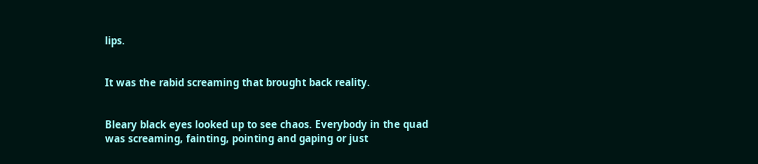lips.


It was the rabid screaming that brought back reality.


Bleary black eyes looked up to see chaos. Everybody in the quad was screaming, fainting, pointing and gaping or just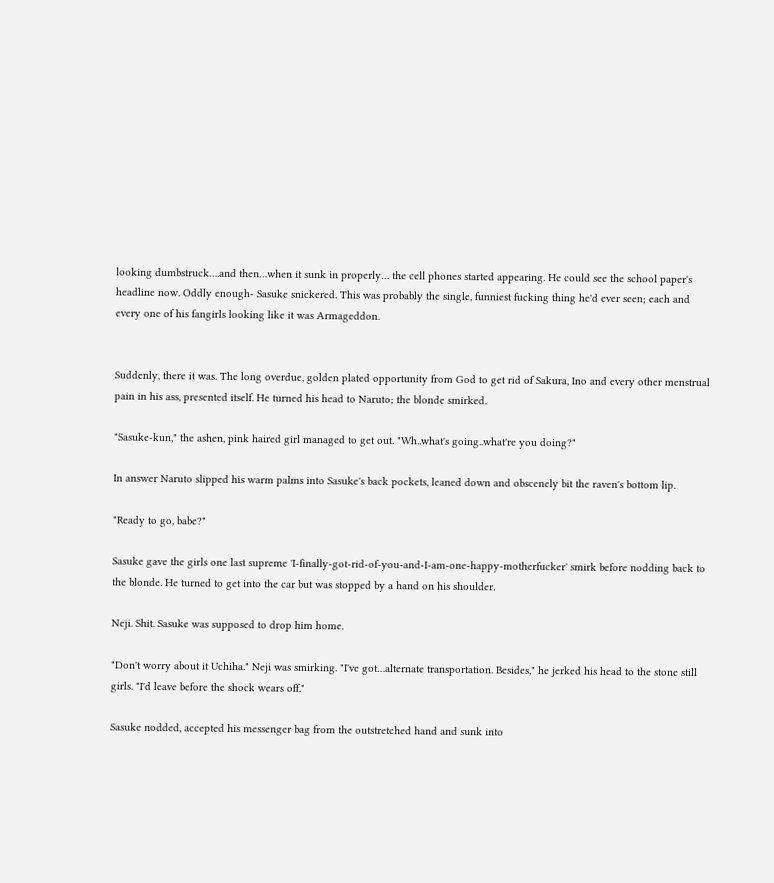looking dumbstruck….and then…when it sunk in properly… the cell phones started appearing. He could see the school paper's headline now. Oddly enough- Sasuke snickered. This was probably the single, funniest fucking thing he'd ever seen; each and every one of his fangirls looking like it was Armageddon.


Suddenly, there it was. The long overdue, golden plated opportunity from God to get rid of Sakura, Ino and every other menstrual pain in his ass, presented itself. He turned his head to Naruto; the blonde smirked.

"Sasuke-kun," the ashen, pink haired girl managed to get out. "Wh..what's going..what're you doing?"

In answer Naruto slipped his warm palms into Sasuke's back pockets, leaned down and obscenely bit the raven's bottom lip.

"Ready to go, babe?"

Sasuke gave the girls one last supreme 'I-finally-got-rid-of-you-and-I-am-one-happy-motherfucker' smirk before nodding back to the blonde. He turned to get into the car but was stopped by a hand on his shoulder.

Neji. Shit. Sasuke was supposed to drop him home.

"Don't worry about it Uchiha." Neji was smirking. "I've got…alternate transportation. Besides," he jerked his head to the stone still girls. "I'd leave before the shock wears off."

Sasuke nodded, accepted his messenger bag from the outstretched hand and sunk into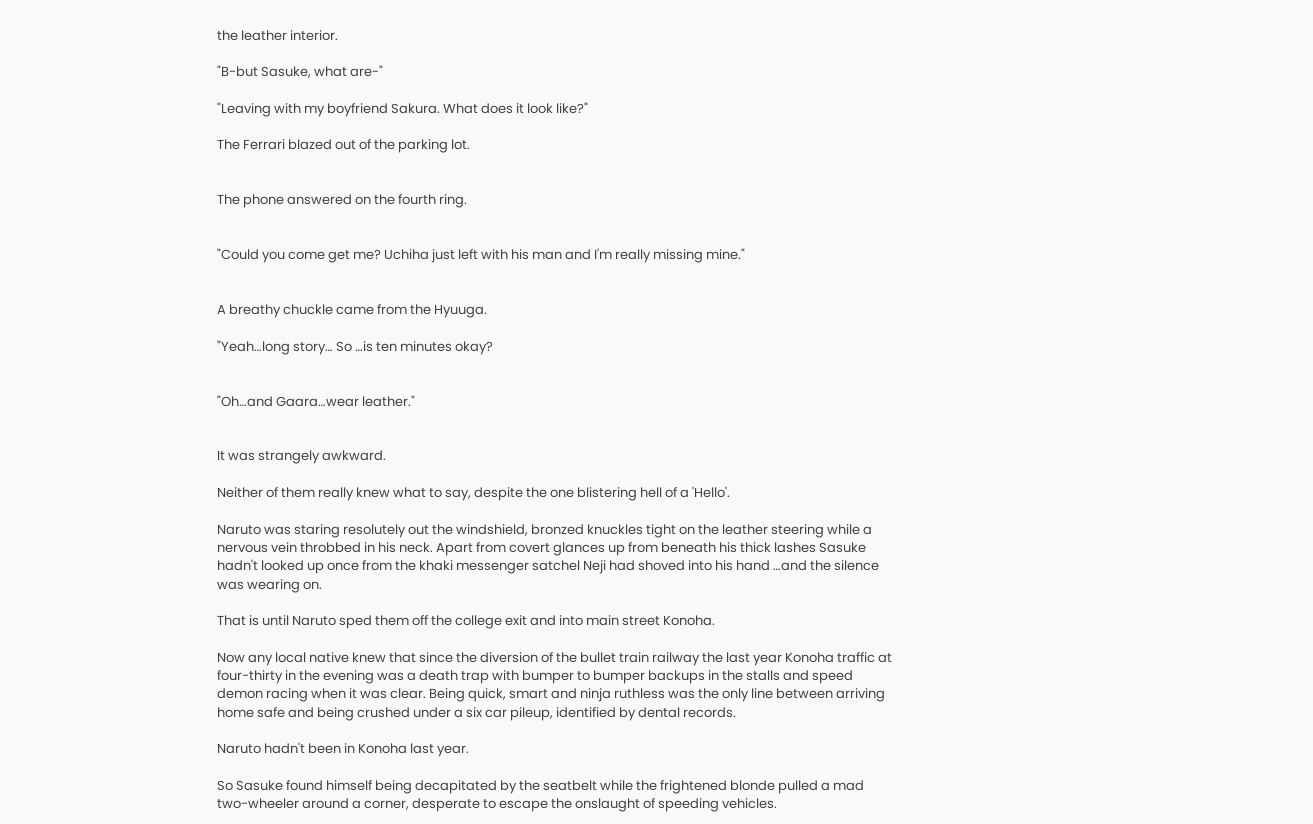the leather interior.

"B-but Sasuke, what are-"

"Leaving with my boyfriend Sakura. What does it look like?"

The Ferrari blazed out of the parking lot.


The phone answered on the fourth ring.


"Could you come get me? Uchiha just left with his man and I'm really missing mine."


A breathy chuckle came from the Hyuuga.

"Yeah…long story… So …is ten minutes okay?


"Oh…and Gaara…wear leather."


It was strangely awkward.

Neither of them really knew what to say, despite the one blistering hell of a 'Hello'.

Naruto was staring resolutely out the windshield, bronzed knuckles tight on the leather steering while a nervous vein throbbed in his neck. Apart from covert glances up from beneath his thick lashes Sasuke hadn't looked up once from the khaki messenger satchel Neji had shoved into his hand …and the silence was wearing on.

That is until Naruto sped them off the college exit and into main street Konoha.

Now any local native knew that since the diversion of the bullet train railway the last year Konoha traffic at four-thirty in the evening was a death trap with bumper to bumper backups in the stalls and speed demon racing when it was clear. Being quick, smart and ninja ruthless was the only line between arriving home safe and being crushed under a six car pileup, identified by dental records.

Naruto hadn't been in Konoha last year.

So Sasuke found himself being decapitated by the seatbelt while the frightened blonde pulled a mad two-wheeler around a corner, desperate to escape the onslaught of speeding vehicles.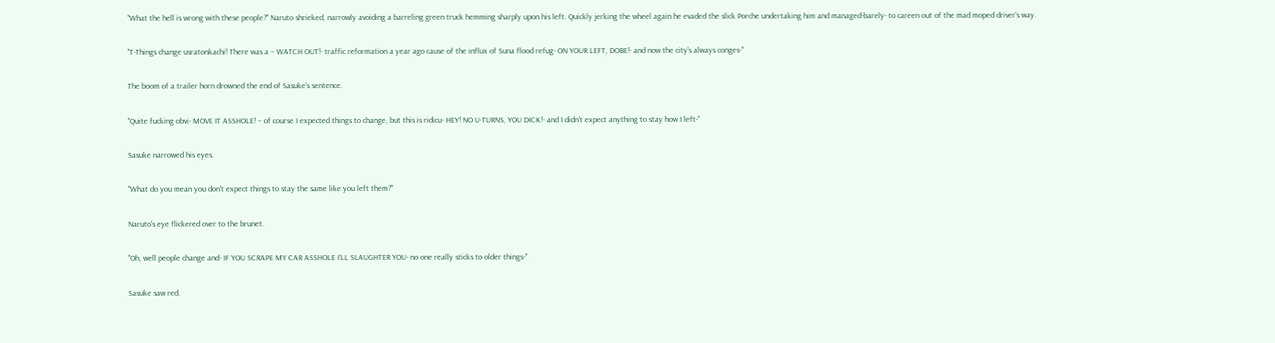"What the hell is wrong with these people?" Naruto shrieked, narrowly avoiding a barreling green truck hemming sharply upon his left. Quickly jerking the wheel again he evaded the slick Porche undertaking him and managed-barely- to careen out of the mad moped driver's way.

"T-Things change usratonkachi! There was a – WATCH OUT!- traffic reformation a year ago cause of the influx of Suna flood refug- ON YOUR LEFT, DOBE!- and now the city's always conges-"

The boom of a trailer horn drowned the end of Sasuke's sentence.

"Quite fucking obvi- MOVE IT ASSHOLE! – of course I expected things to change, but this is ridicu- HEY! NO U-TURNS, YOU DICK!- and I didn't expect anything to stay how I left-"

Sasuke narrowed his eyes.

"What do you mean you don't expect things to stay the same like you left them?"

Naruto's eye flickered over to the brunet.

"Oh, well people change and- IF YOU SCRAPE MY CAR ASSHOLE I'LL SLAUGHTER YOU- no one really sticks to older things-"

Sasuke saw red.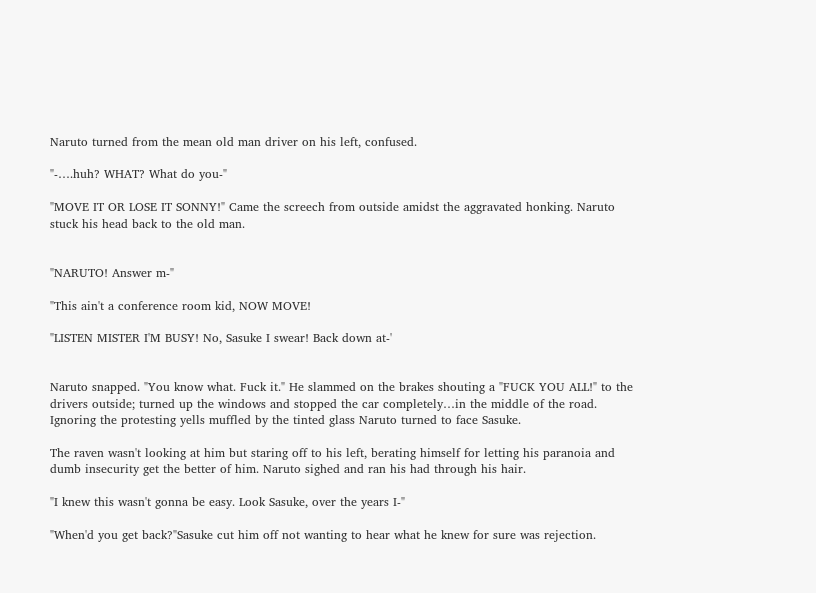Naruto turned from the mean old man driver on his left, confused.

"-….huh? WHAT? What do you-"

"MOVE IT OR LOSE IT SONNY!" Came the screech from outside amidst the aggravated honking. Naruto stuck his head back to the old man.


"NARUTO! Answer m-"

"This ain't a conference room kid, NOW MOVE!

"LISTEN MISTER I'M BUSY! No, Sasuke I swear! Back down at-'


Naruto snapped. "You know what. Fuck it." He slammed on the brakes shouting a "FUCK YOU ALL!" to the drivers outside; turned up the windows and stopped the car completely…in the middle of the road. Ignoring the protesting yells muffled by the tinted glass Naruto turned to face Sasuke.

The raven wasn't looking at him but staring off to his left, berating himself for letting his paranoia and dumb insecurity get the better of him. Naruto sighed and ran his had through his hair.

"I knew this wasn't gonna be easy. Look Sasuke, over the years I-"

"When'd you get back?"Sasuke cut him off not wanting to hear what he knew for sure was rejection.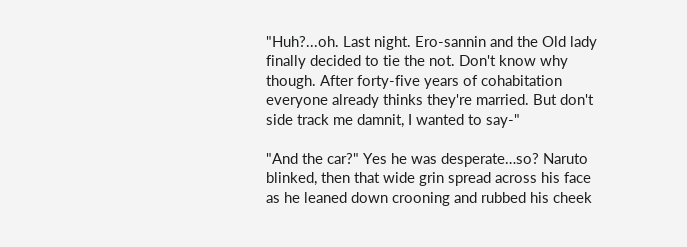"Huh?...oh. Last night. Ero-sannin and the Old lady finally decided to tie the not. Don't know why though. After forty-five years of cohabitation everyone already thinks they're married. But don't side track me damnit, I wanted to say-"

"And the car?" Yes he was desperate…so? Naruto blinked, then that wide grin spread across his face as he leaned down crooning and rubbed his cheek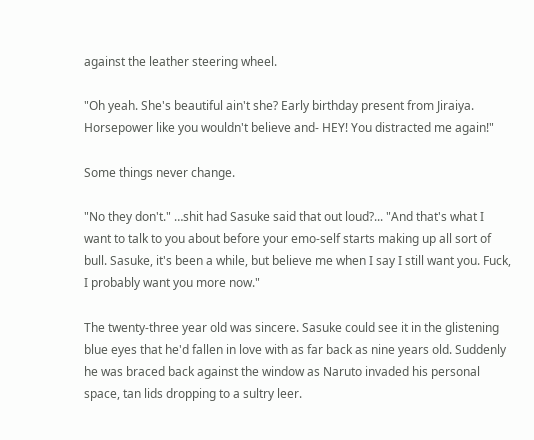against the leather steering wheel.

"Oh yeah. She's beautiful ain't she? Early birthday present from Jiraiya. Horsepower like you wouldn't believe and- HEY! You distracted me again!"

Some things never change.

"No they don't." …shit had Sasuke said that out loud?... "And that's what I want to talk to you about before your emo-self starts making up all sort of bull. Sasuke, it's been a while, but believe me when I say I still want you. Fuck, I probably want you more now."

The twenty-three year old was sincere. Sasuke could see it in the glistening blue eyes that he'd fallen in love with as far back as nine years old. Suddenly he was braced back against the window as Naruto invaded his personal space, tan lids dropping to a sultry leer.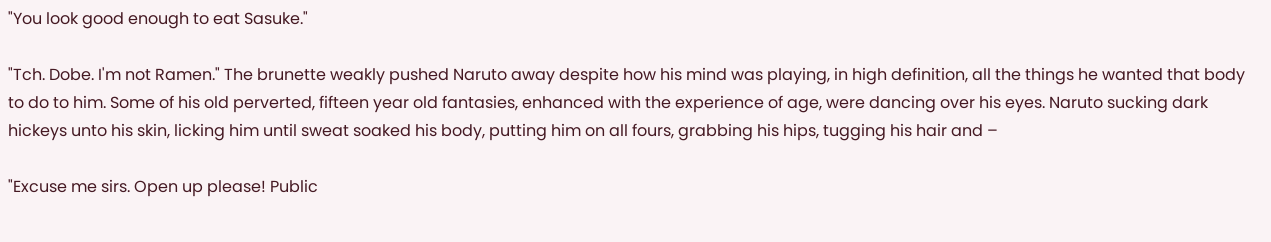"You look good enough to eat Sasuke."

"Tch. Dobe. I'm not Ramen." The brunette weakly pushed Naruto away despite how his mind was playing, in high definition, all the things he wanted that body to do to him. Some of his old perverted, fifteen year old fantasies, enhanced with the experience of age, were dancing over his eyes. Naruto sucking dark hickeys unto his skin, licking him until sweat soaked his body, putting him on all fours, grabbing his hips, tugging his hair and –

"Excuse me sirs. Open up please! Public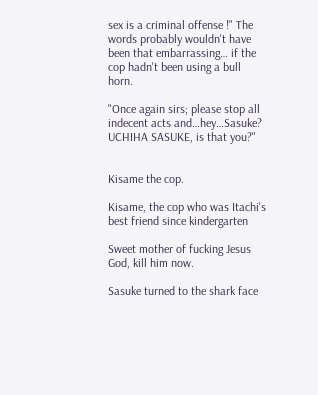sex is a criminal offense !" The words probably wouldn't have been that embarrassing… if the cop hadn't been using a bull horn.

"Once again sirs; please stop all indecent acts and…hey…Sasuke? UCHIHA SASUKE, is that you?"


Kisame the cop.

Kisame, the cop who was Itachi's best friend since kindergarten

Sweet mother of fucking Jesus God, kill him now.

Sasuke turned to the shark face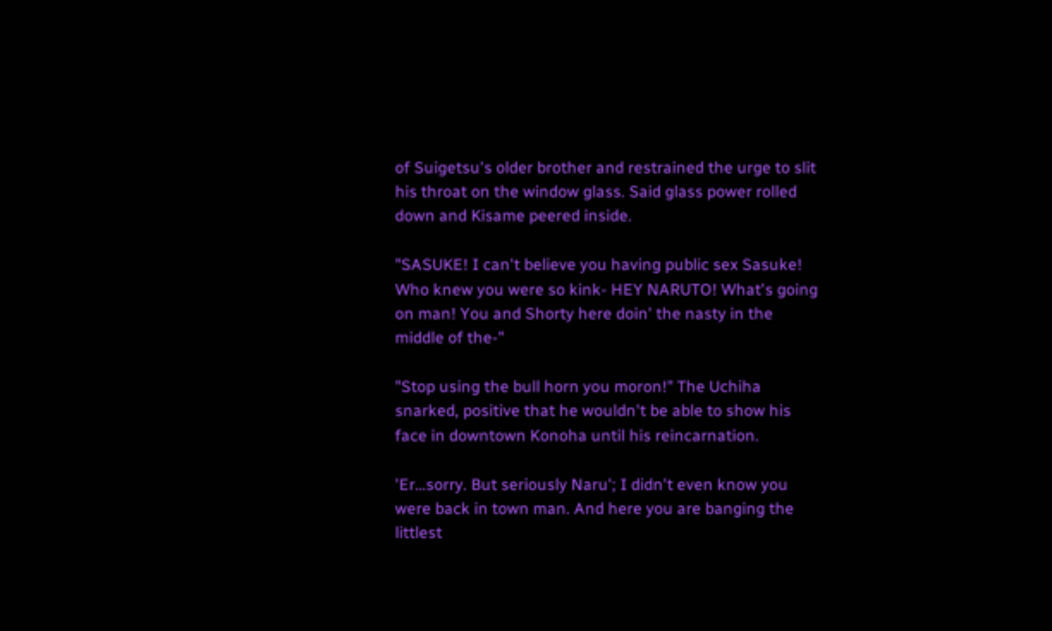of Suigetsu's older brother and restrained the urge to slit his throat on the window glass. Said glass power rolled down and Kisame peered inside.

"SASUKE! I can't believe you having public sex Sasuke! Who knew you were so kink- HEY NARUTO! What's going on man! You and Shorty here doin' the nasty in the middle of the-"

"Stop using the bull horn you moron!" The Uchiha snarked, positive that he wouldn't be able to show his face in downtown Konoha until his reincarnation.

'Er…sorry. But seriously Naru'; I didn't even know you were back in town man. And here you are banging the littlest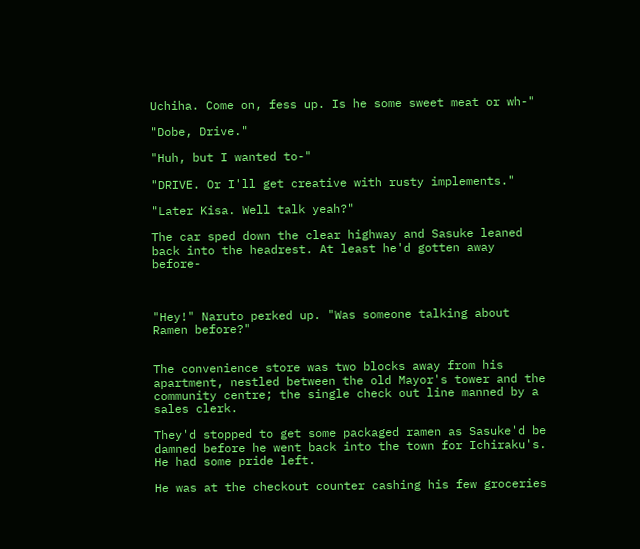Uchiha. Come on, fess up. Is he some sweet meat or wh-"

"Dobe, Drive."

"Huh, but I wanted to-"

"DRIVE. Or I'll get creative with rusty implements."

"Later Kisa. Well talk yeah?"

The car sped down the clear highway and Sasuke leaned back into the headrest. At least he'd gotten away before-



"Hey!" Naruto perked up. "Was someone talking about Ramen before?"


The convenience store was two blocks away from his apartment, nestled between the old Mayor's tower and the community centre; the single check out line manned by a sales clerk.

They'd stopped to get some packaged ramen as Sasuke'd be damned before he went back into the town for Ichiraku's. He had some pride left.

He was at the checkout counter cashing his few groceries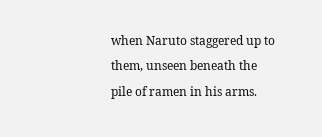when Naruto staggered up to them, unseen beneath the pile of ramen in his arms.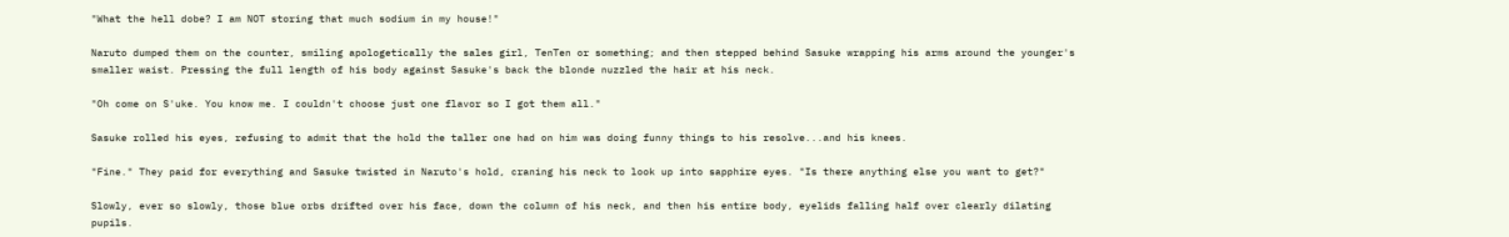"What the hell dobe? I am NOT storing that much sodium in my house!"

Naruto dumped them on the counter, smiling apologetically the sales girl, TenTen or something; and then stepped behind Sasuke wrapping his arms around the younger's smaller waist. Pressing the full length of his body against Sasuke's back the blonde nuzzled the hair at his neck.

"Oh come on S'uke. You know me. I couldn't choose just one flavor so I got them all."

Sasuke rolled his eyes, refusing to admit that the hold the taller one had on him was doing funny things to his resolve...and his knees.

"Fine." They paid for everything and Sasuke twisted in Naruto's hold, craning his neck to look up into sapphire eyes. "Is there anything else you want to get?"

Slowly, ever so slowly, those blue orbs drifted over his face, down the column of his neck, and then his entire body, eyelids falling half over clearly dilating pupils.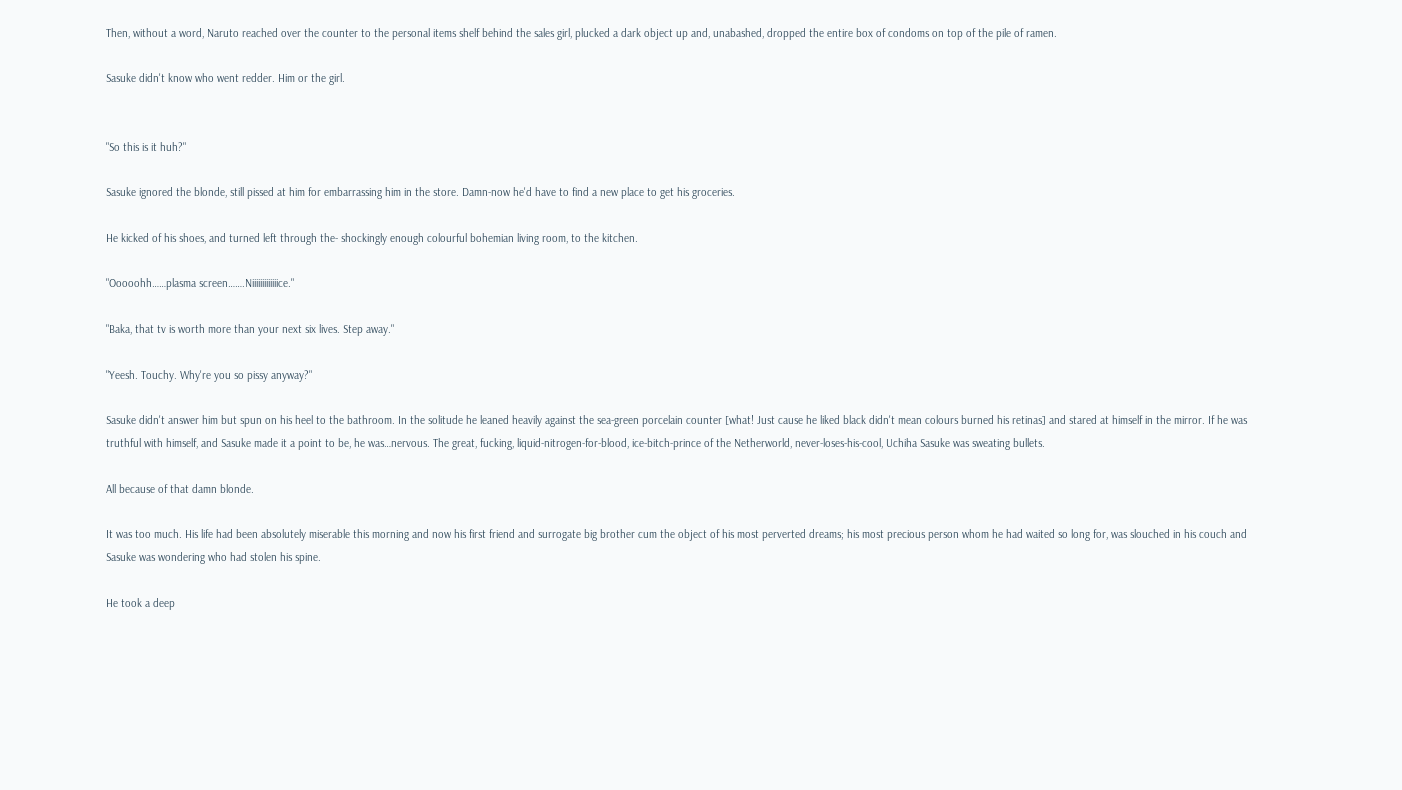Then, without a word, Naruto reached over the counter to the personal items shelf behind the sales girl, plucked a dark object up and, unabashed, dropped the entire box of condoms on top of the pile of ramen.

Sasuke didn't know who went redder. Him or the girl.


"So this is it huh?"

Sasuke ignored the blonde, still pissed at him for embarrassing him in the store. Damn-now he'd have to find a new place to get his groceries.

He kicked of his shoes, and turned left through the- shockingly enough colourful bohemian living room, to the kitchen.

"Ooooohh……plasma screen…….Niiiiiiiiiiiiice."

"Baka, that tv is worth more than your next six lives. Step away."

"Yeesh. Touchy. Why're you so pissy anyway?"

Sasuke didn't answer him but spun on his heel to the bathroom. In the solitude he leaned heavily against the sea-green porcelain counter [what! Just cause he liked black didn't mean colours burned his retinas] and stared at himself in the mirror. If he was truthful with himself, and Sasuke made it a point to be, he was…nervous. The great, fucking, liquid-nitrogen-for-blood, ice-bitch-prince of the Netherworld, never-loses-his-cool, Uchiha Sasuke was sweating bullets.

All because of that damn blonde.

It was too much. His life had been absolutely miserable this morning and now his first friend and surrogate big brother cum the object of his most perverted dreams; his most precious person whom he had waited so long for, was slouched in his couch and Sasuke was wondering who had stolen his spine.

He took a deep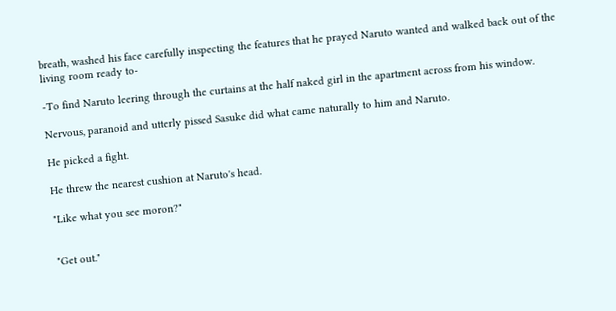breath, washed his face carefully inspecting the features that he prayed Naruto wanted and walked back out of the living room ready to-

-To find Naruto leering through the curtains at the half naked girl in the apartment across from his window.

Nervous, paranoid and utterly pissed Sasuke did what came naturally to him and Naruto.

He picked a fight.

He threw the nearest cushion at Naruto's head.

"Like what you see moron?"


"Get out."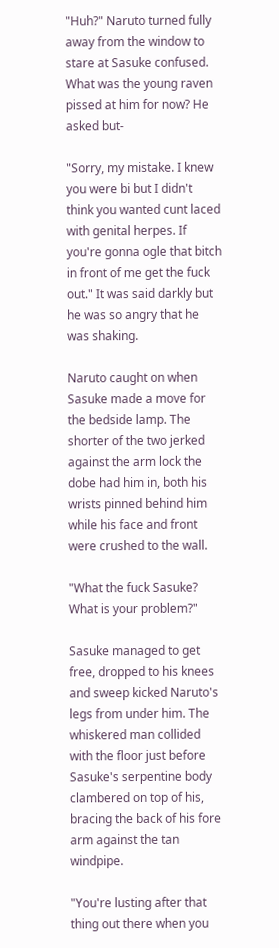"Huh?" Naruto turned fully away from the window to stare at Sasuke confused. What was the young raven pissed at him for now? He asked but-

"Sorry, my mistake. I knew you were bi but I didn't think you wanted cunt laced with genital herpes. If you're gonna ogle that bitch in front of me get the fuck out." It was said darkly but he was so angry that he was shaking.

Naruto caught on when Sasuke made a move for the bedside lamp. The shorter of the two jerked against the arm lock the dobe had him in, both his wrists pinned behind him while his face and front were crushed to the wall.

"What the fuck Sasuke? What is your problem?"

Sasuke managed to get free, dropped to his knees and sweep kicked Naruto's legs from under him. The whiskered man collided with the floor just before Sasuke's serpentine body clambered on top of his, bracing the back of his fore arm against the tan windpipe.

"You're lusting after that thing out there when you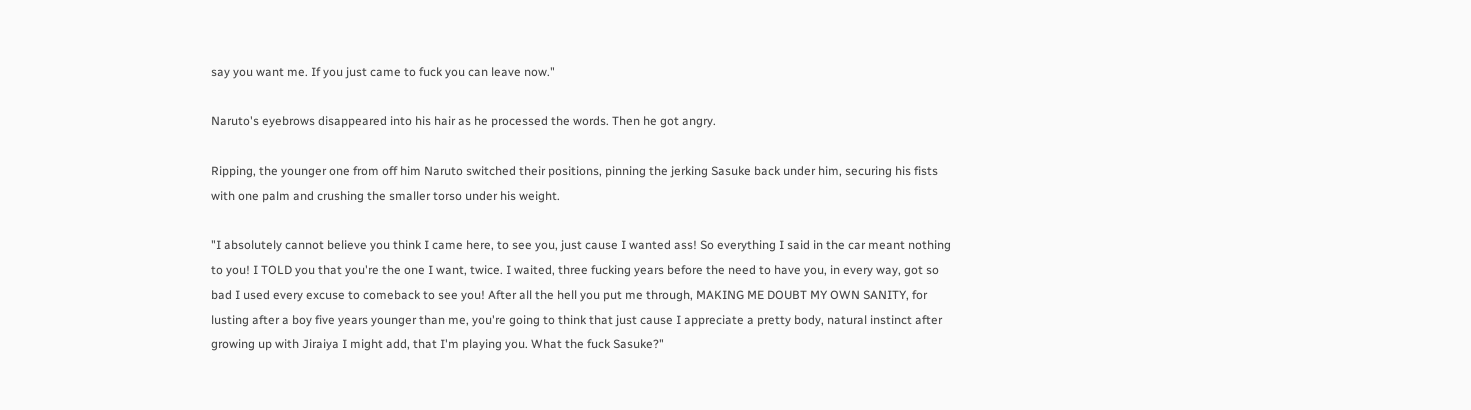say you want me. If you just came to fuck you can leave now."

Naruto's eyebrows disappeared into his hair as he processed the words. Then he got angry.

Ripping, the younger one from off him Naruto switched their positions, pinning the jerking Sasuke back under him, securing his fists with one palm and crushing the smaller torso under his weight.

"I absolutely cannot believe you think I came here, to see you, just cause I wanted ass! So everything I said in the car meant nothing to you! I TOLD you that you're the one I want, twice. I waited, three fucking years before the need to have you, in every way, got so bad I used every excuse to comeback to see you! After all the hell you put me through, MAKING ME DOUBT MY OWN SANITY, for lusting after a boy five years younger than me, you're going to think that just cause I appreciate a pretty body, natural instinct after growing up with Jiraiya I might add, that I'm playing you. What the fuck Sasuke?"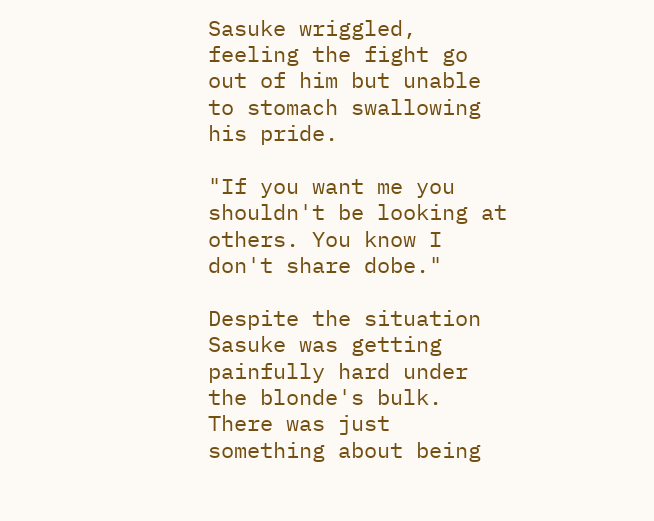Sasuke wriggled, feeling the fight go out of him but unable to stomach swallowing his pride.

"If you want me you shouldn't be looking at others. You know I don't share dobe."

Despite the situation Sasuke was getting painfully hard under the blonde's bulk. There was just something about being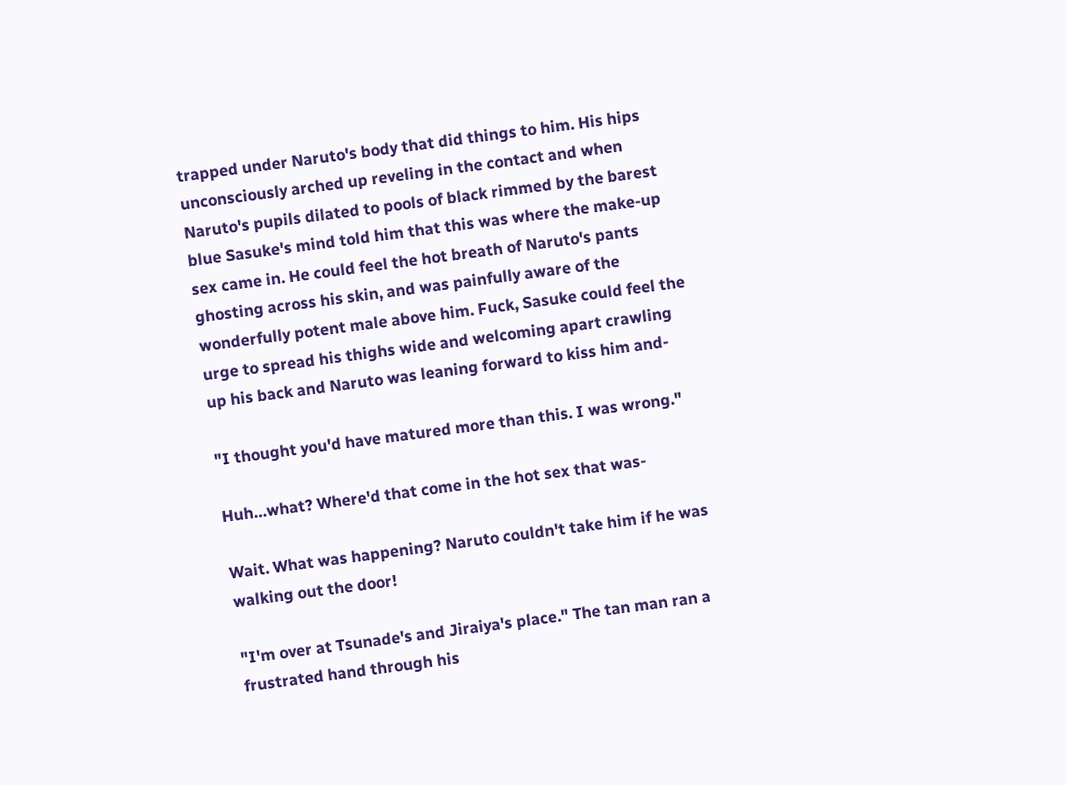trapped under Naruto's body that did things to him. His hips unconsciously arched up reveling in the contact and when Naruto's pupils dilated to pools of black rimmed by the barest blue Sasuke's mind told him that this was where the make-up sex came in. He could feel the hot breath of Naruto's pants ghosting across his skin, and was painfully aware of the wonderfully potent male above him. Fuck, Sasuke could feel the urge to spread his thighs wide and welcoming apart crawling up his back and Naruto was leaning forward to kiss him and-

"I thought you'd have matured more than this. I was wrong."

Huh…what? Where'd that come in the hot sex that was-

Wait. What was happening? Naruto couldn't take him if he was walking out the door!

"I'm over at Tsunade's and Jiraiya's place." The tan man ran a frustrated hand through his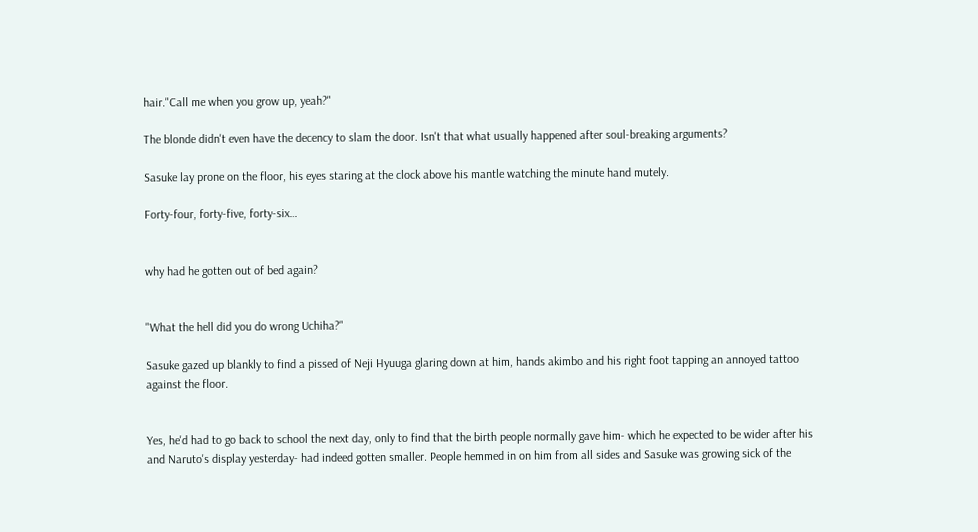hair."Call me when you grow up, yeah?"

The blonde didn't even have the decency to slam the door. Isn't that what usually happened after soul-breaking arguments?

Sasuke lay prone on the floor, his eyes staring at the clock above his mantle watching the minute hand mutely.

Forty-four, forty-five, forty-six…


why had he gotten out of bed again?


"What the hell did you do wrong Uchiha?"

Sasuke gazed up blankly to find a pissed of Neji Hyuuga glaring down at him, hands akimbo and his right foot tapping an annoyed tattoo against the floor.


Yes, he'd had to go back to school the next day, only to find that the birth people normally gave him- which he expected to be wider after his and Naruto's display yesterday- had indeed gotten smaller. People hemmed in on him from all sides and Sasuke was growing sick of the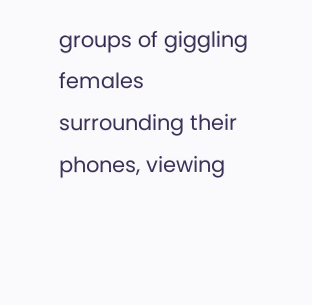groups of giggling females surrounding their phones, viewing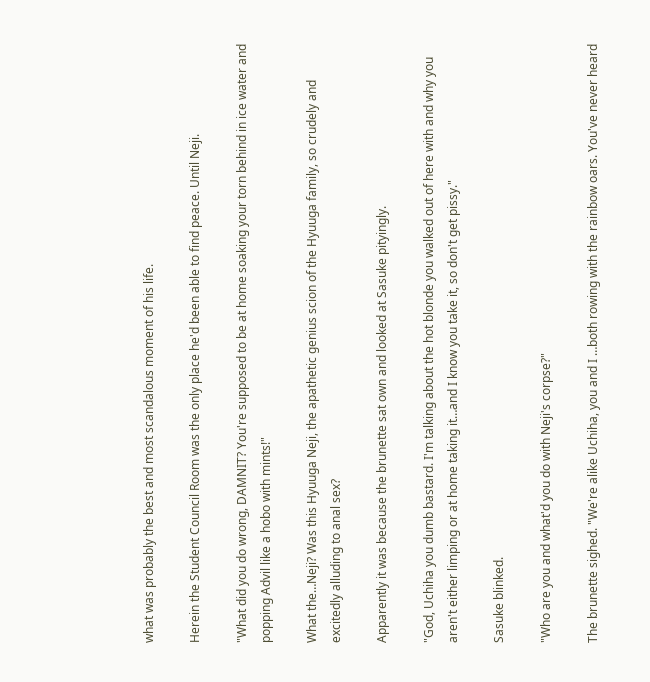what was probably the best and most scandalous moment of his life.

Herein the Student Council Room was the only place he'd been able to find peace. Until Neji.

"What did you do wrong, DAMNIT? You're supposed to be at home soaking your torn behind in ice water and popping Advil like a hobo with mints!"

What the…Neji? Was this Hyuuga Neji, the apathetic genius scion of the Hyuuga family, so crudely and excitedly alluding to anal sex?

Apparently it was because the brunette sat own and looked at Sasuke pityingly.

"God, Uchiha you dumb bastard. I'm talking about the hot blonde you walked out of here with and why you aren't either limping or at home taking it…and I know you take it, so don't get pissy."

Sasuke blinked.

"Who are you and what'd you do with Neji's corpse?"

The brunette sighed. "We're alike Uchiha, you and I …both rowing with the rainbow oars. You've never heard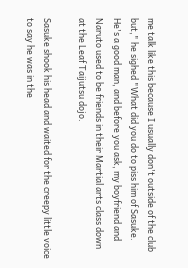me talk like this because I usually don't outside of the club but," he sighed "What did you do to piss him of Sasuke. He's a good man, and before you ask, my boyfriend and Naruto used to be friends in their Martial arts class down at the Leaf Taijutsu dojo.

Sasuke shook his head and waited for the creepy little voice to say he was in the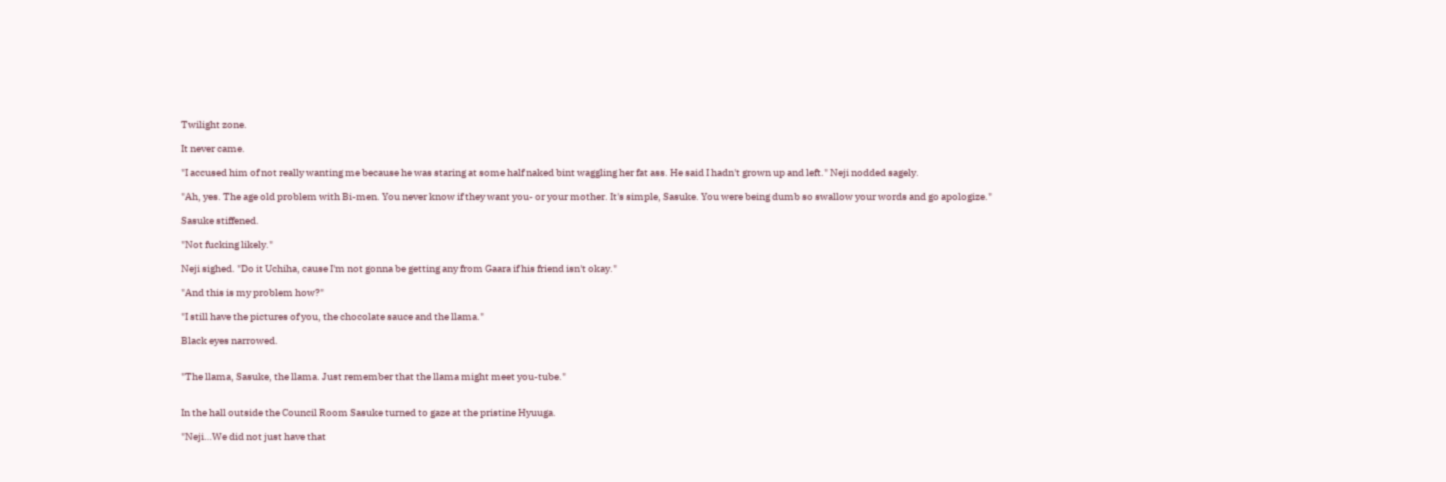Twilight zone.

It never came.

"I accused him of not really wanting me because he was staring at some half naked bint waggling her fat ass. He said I hadn't grown up and left." Neji nodded sagely.

"Ah, yes. The age old problem with Bi-men. You never know if they want you- or your mother. It's simple, Sasuke. You were being dumb so swallow your words and go apologize."

Sasuke stiffened.

"Not fucking likely."

Neji sighed. "Do it Uchiha, cause I'm not gonna be getting any from Gaara if his friend isn't okay."

"And this is my problem how?"

"I still have the pictures of you, the chocolate sauce and the llama."

Black eyes narrowed.


"The llama, Sasuke, the llama. Just remember that the llama might meet you-tube."


In the hall outside the Council Room Sasuke turned to gaze at the pristine Hyuuga.

"Neji…We did not just have that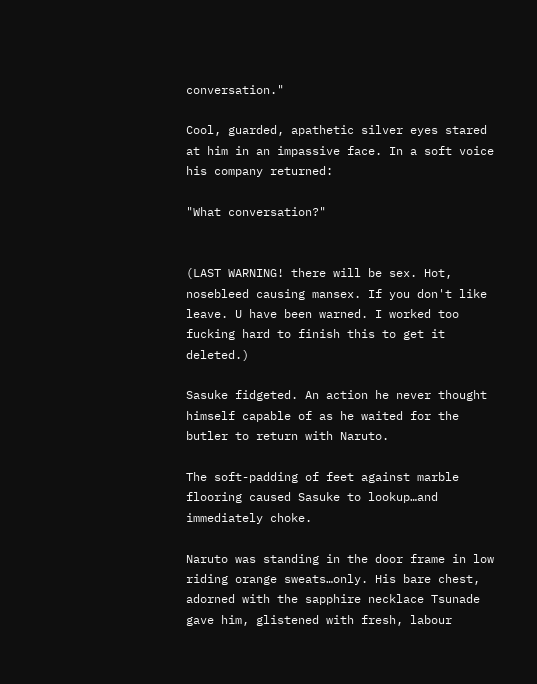conversation."

Cool, guarded, apathetic silver eyes stared at him in an impassive face. In a soft voice his company returned:

"What conversation?"


(LAST WARNING! there will be sex. Hot, nosebleed causing mansex. If you don't like leave. U have been warned. I worked too fucking hard to finish this to get it deleted.)

Sasuke fidgeted. An action he never thought himself capable of as he waited for the butler to return with Naruto.

The soft-padding of feet against marble flooring caused Sasuke to lookup…and immediately choke.

Naruto was standing in the door frame in low riding orange sweats…only. His bare chest, adorned with the sapphire necklace Tsunade gave him, glistened with fresh, labour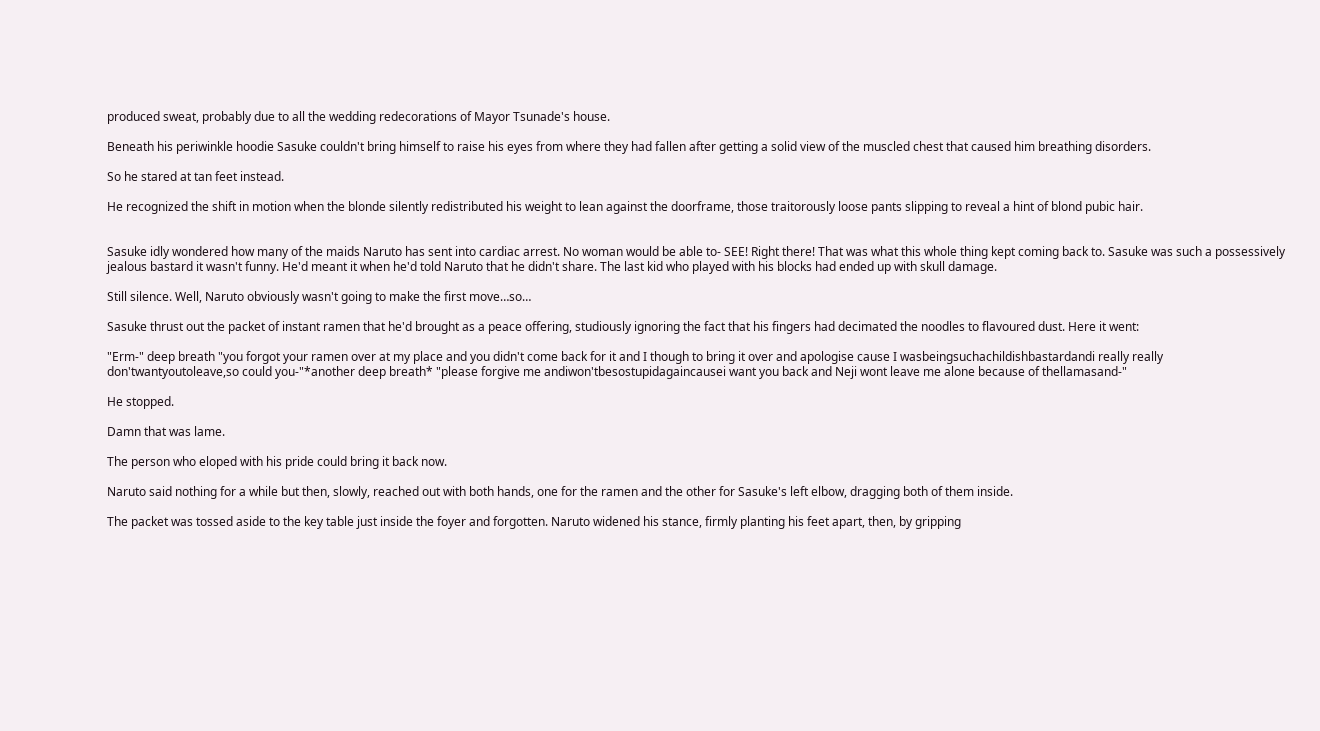produced sweat, probably due to all the wedding redecorations of Mayor Tsunade's house.

Beneath his periwinkle hoodie Sasuke couldn't bring himself to raise his eyes from where they had fallen after getting a solid view of the muscled chest that caused him breathing disorders.

So he stared at tan feet instead.

He recognized the shift in motion when the blonde silently redistributed his weight to lean against the doorframe, those traitorously loose pants slipping to reveal a hint of blond pubic hair.


Sasuke idly wondered how many of the maids Naruto has sent into cardiac arrest. No woman would be able to- SEE! Right there! That was what this whole thing kept coming back to. Sasuke was such a possessively jealous bastard it wasn't funny. He'd meant it when he'd told Naruto that he didn't share. The last kid who played with his blocks had ended up with skull damage.

Still silence. Well, Naruto obviously wasn't going to make the first move…so…

Sasuke thrust out the packet of instant ramen that he'd brought as a peace offering, studiously ignoring the fact that his fingers had decimated the noodles to flavoured dust. Here it went:

"Erm-" deep breath "you forgot your ramen over at my place and you didn't come back for it and I though to bring it over and apologise cause I wasbeingsuchachildishbastardandi really really don'twantyoutoleave,so could you-"*another deep breath* "please forgive me andiwon'tbesostupidagaincausei want you back and Neji wont leave me alone because of thellamasand-"

He stopped.

Damn that was lame.

The person who eloped with his pride could bring it back now.

Naruto said nothing for a while but then, slowly, reached out with both hands, one for the ramen and the other for Sasuke's left elbow, dragging both of them inside.

The packet was tossed aside to the key table just inside the foyer and forgotten. Naruto widened his stance, firmly planting his feet apart, then, by gripping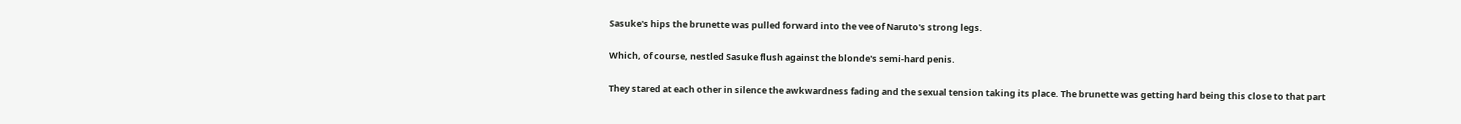Sasuke's hips the brunette was pulled forward into the vee of Naruto's strong legs.

Which, of course, nestled Sasuke flush against the blonde's semi-hard penis.

They stared at each other in silence the awkwardness fading and the sexual tension taking its place. The brunette was getting hard being this close to that part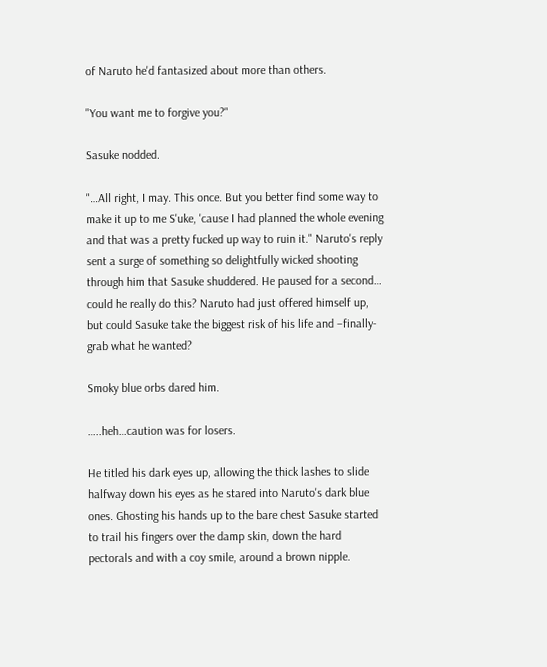of Naruto he'd fantasized about more than others.

"You want me to forgive you?"

Sasuke nodded.

"…All right, I may. This once. But you better find some way to make it up to me S'uke, 'cause I had planned the whole evening and that was a pretty fucked up way to ruin it." Naruto's reply sent a surge of something so delightfully wicked shooting through him that Sasuke shuddered. He paused for a second… could he really do this? Naruto had just offered himself up, but could Sasuke take the biggest risk of his life and –finally-grab what he wanted?

Smoky blue orbs dared him.

…..heh…caution was for losers.

He titled his dark eyes up, allowing the thick lashes to slide halfway down his eyes as he stared into Naruto's dark blue ones. Ghosting his hands up to the bare chest Sasuke started to trail his fingers over the damp skin, down the hard pectorals and with a coy smile, around a brown nipple.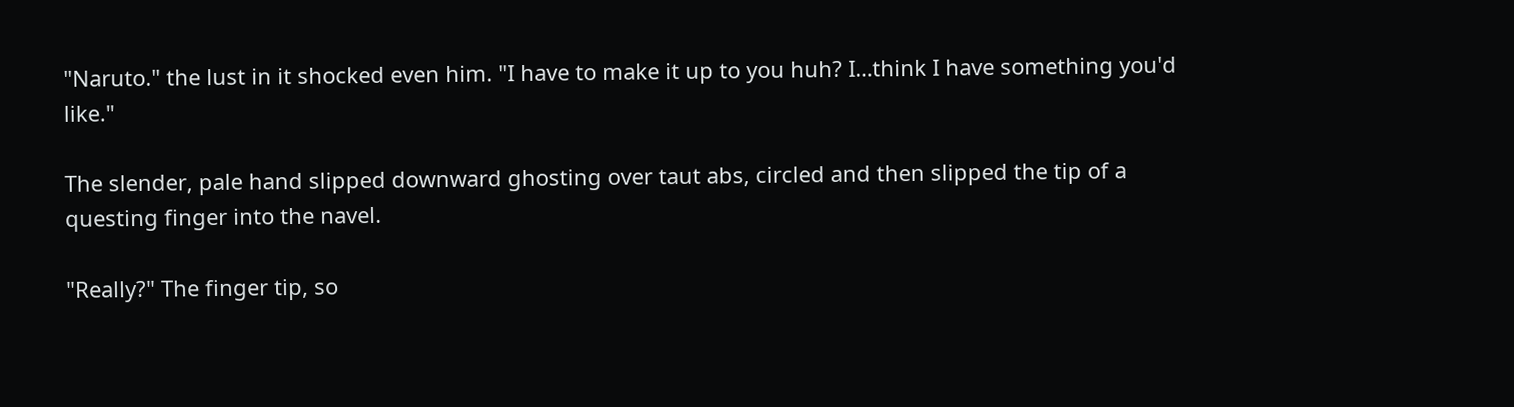"Naruto." the lust in it shocked even him. "I have to make it up to you huh? I…think I have something you'd like."

The slender, pale hand slipped downward ghosting over taut abs, circled and then slipped the tip of a questing finger into the navel.

"Really?" The finger tip, so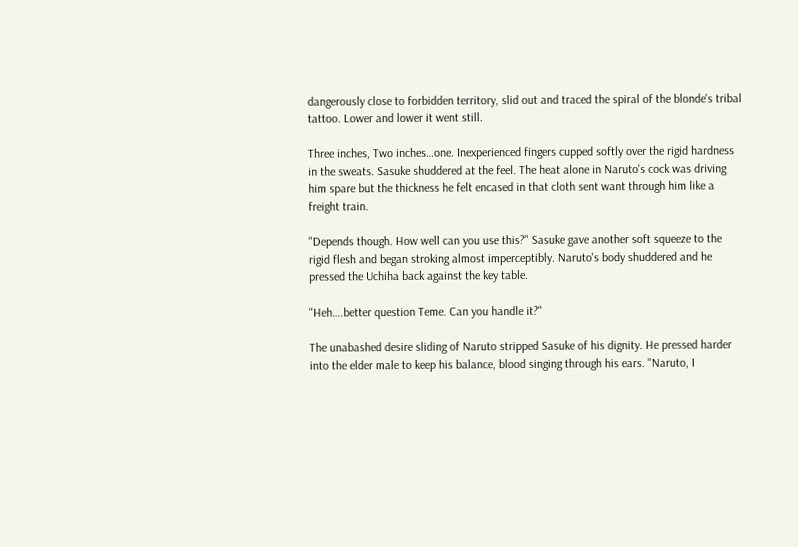dangerously close to forbidden territory, slid out and traced the spiral of the blonde's tribal tattoo. Lower and lower it went still.

Three inches, Two inches…one. Inexperienced fingers cupped softly over the rigid hardness in the sweats. Sasuke shuddered at the feel. The heat alone in Naruto's cock was driving him spare but the thickness he felt encased in that cloth sent want through him like a freight train.

"Depends though. How well can you use this?" Sasuke gave another soft squeeze to the rigid flesh and began stroking almost imperceptibly. Naruto's body shuddered and he pressed the Uchiha back against the key table.

"Heh….better question Teme. Can you handle it?"

The unabashed desire sliding of Naruto stripped Sasuke of his dignity. He pressed harder into the elder male to keep his balance, blood singing through his ears. "Naruto, I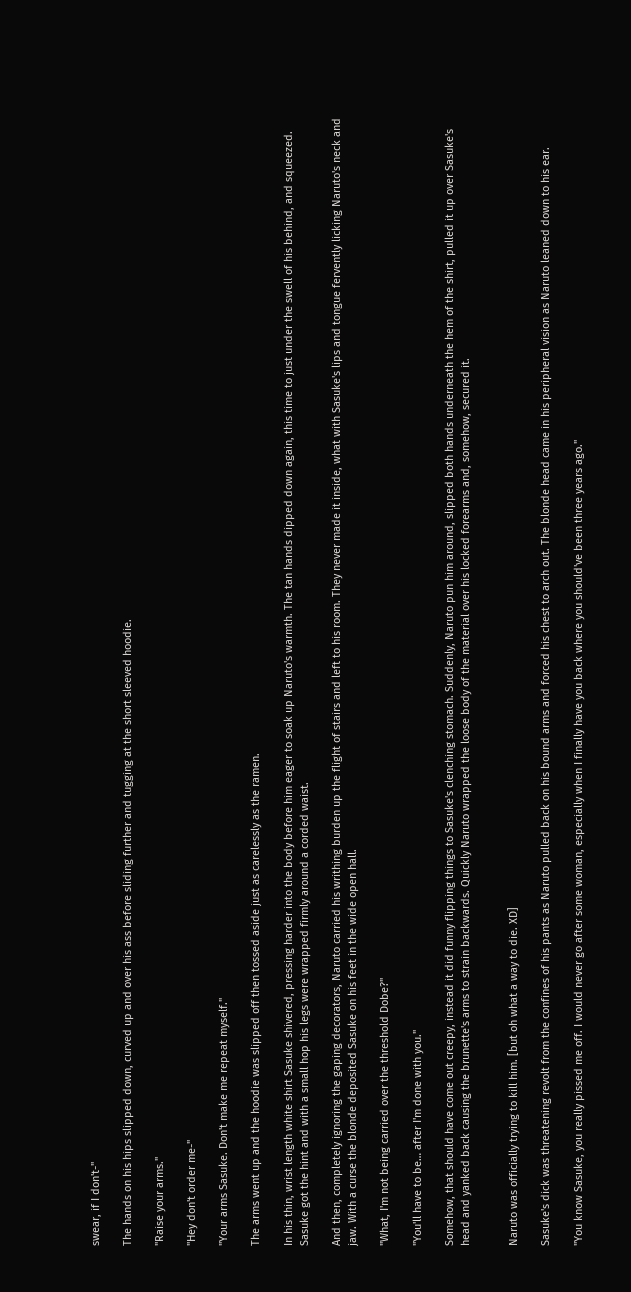swear, if I don't-"

The hands on his hips slipped down, curved up and over his ass before sliding further and tugging at the short sleeved hoodie.

"Raise your arms."

"Hey don't order me-"

"Your arms Sasuke. Don't make me repeat myself."

The arms went up and the hoodie was slipped off then tossed aside just as carelessly as the ramen.

In his thin, wrist length white shirt Sasuke shivered, pressing harder into the body before him eager to soak up Naruto's warmth. The tan hands dipped down again, this time to just under the swell of his behind, and squeezed. Sasuke got the hint and with a small hop his legs were wrapped firmly around a corded waist.

And then, completely ignoring the gaping decorators, Naruto carried his writhing burden up the flight of stairs and left to his room. They never made it inside, what with Sasuke's lips and tongue fervently licking Naruto's neck and jaw. With a curse the blonde deposited Sasuke on his feet in the wide open hall.

"What, I'm not being carried over the threshold Dobe?"

"You'll have to be… after I'm done with you."

Somehow, that should have come out creepy, instead it did funny flipping things to Sasuke's clenching stomach. Suddenly, Naruto pun him around, slipped both hands underneath the hem of the shirt, pulled it up over Sasuke's head and yanked back causing the brunette's arms to strain backwards. Quickly Naruto wrapped the loose body of the material over his locked forearms and, somehow, secured it.


Naruto was officially trying to kill him. [but oh what a way to die. XD]

Sasuke's dick was threatening revolt from the confines of his pants as Naruto pulled back on his bound arms and forced his chest to arch out. The blonde head came in his peripheral vision as Naruto leaned down to his ear.

"You know Sasuke, you really pissed me off. I would never go after some woman, especially when I finally have you back where you should've been three years ago."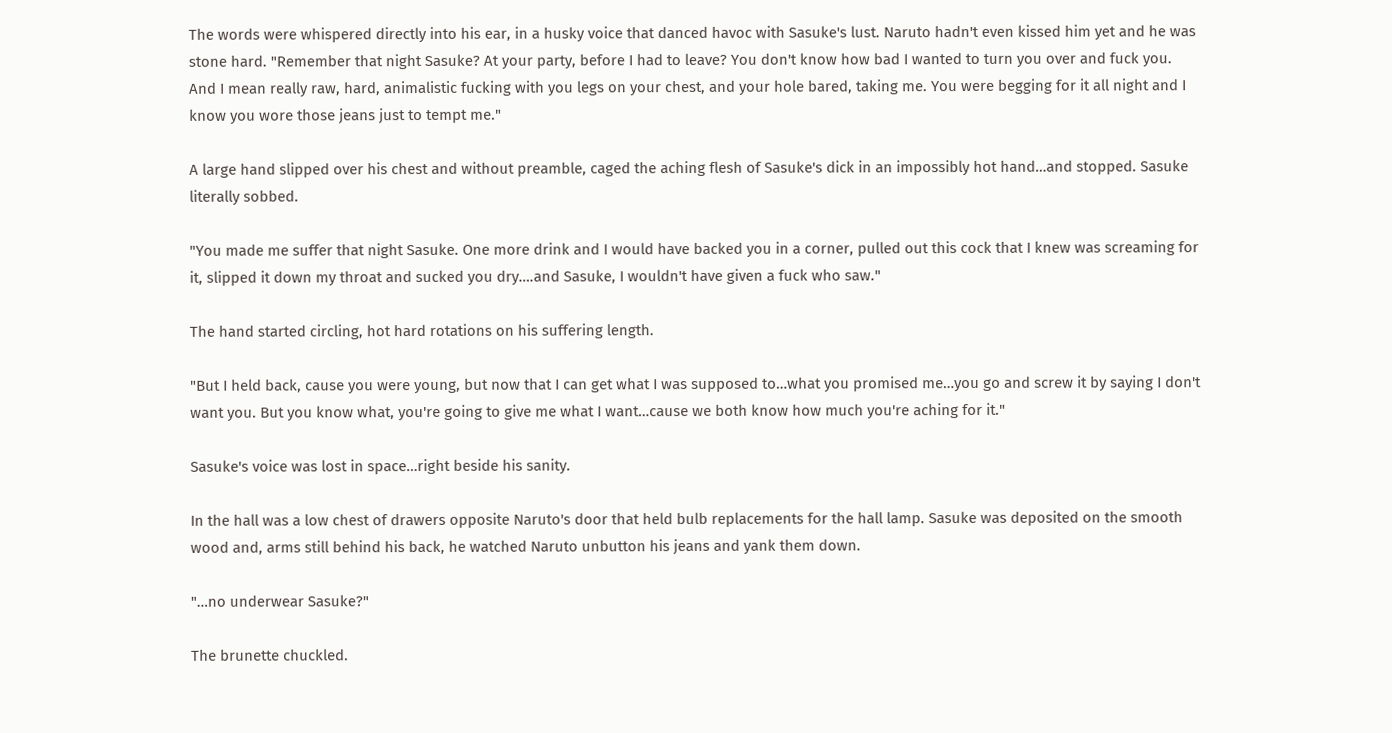The words were whispered directly into his ear, in a husky voice that danced havoc with Sasuke's lust. Naruto hadn't even kissed him yet and he was stone hard. "Remember that night Sasuke? At your party, before I had to leave? You don't know how bad I wanted to turn you over and fuck you. And I mean really raw, hard, animalistic fucking with you legs on your chest, and your hole bared, taking me. You were begging for it all night and I know you wore those jeans just to tempt me."

A large hand slipped over his chest and without preamble, caged the aching flesh of Sasuke's dick in an impossibly hot hand…and stopped. Sasuke literally sobbed.

"You made me suffer that night Sasuke. One more drink and I would have backed you in a corner, pulled out this cock that I knew was screaming for it, slipped it down my throat and sucked you dry….and Sasuke, I wouldn't have given a fuck who saw."

The hand started circling, hot hard rotations on his suffering length.

"But I held back, cause you were young, but now that I can get what I was supposed to…what you promised me…you go and screw it by saying I don't want you. But you know what, you're going to give me what I want…cause we both know how much you're aching for it."

Sasuke's voice was lost in space…right beside his sanity.

In the hall was a low chest of drawers opposite Naruto's door that held bulb replacements for the hall lamp. Sasuke was deposited on the smooth wood and, arms still behind his back, he watched Naruto unbutton his jeans and yank them down.

"…no underwear Sasuke?"

The brunette chuckled.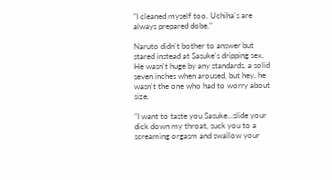"I cleaned myself too. Uchiha's are always prepared dobe."

Naruto didn't bother to answer but stared instead at Sasuke's dripping sex. He wasn't huge by any standards, a solid seven inches when aroused, but hey, he wasn't the one who had to worry about size.

"I want to taste you Sasuke…slide your dick down my throat, suck you to a screaming orgasm and swallow your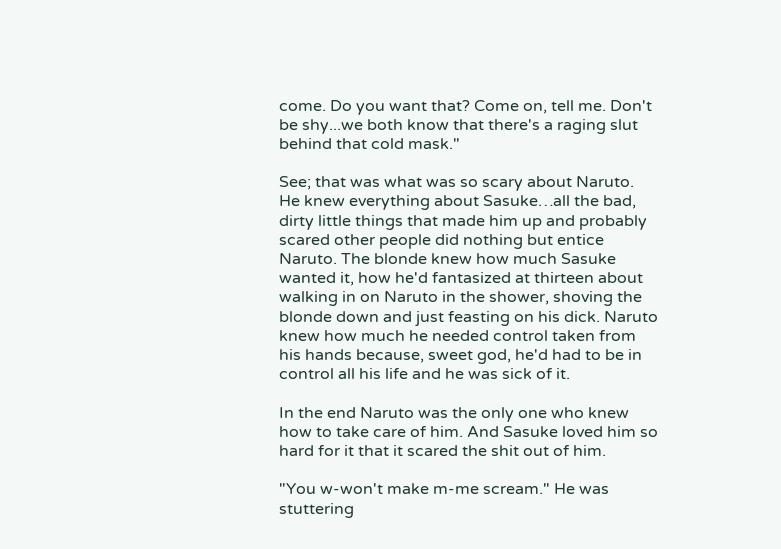come. Do you want that? Come on, tell me. Don't be shy...we both know that there's a raging slut behind that cold mask."

See; that was what was so scary about Naruto. He knew everything about Sasuke…all the bad, dirty little things that made him up and probably scared other people did nothing but entice Naruto. The blonde knew how much Sasuke wanted it, how he'd fantasized at thirteen about walking in on Naruto in the shower, shoving the blonde down and just feasting on his dick. Naruto knew how much he needed control taken from his hands because, sweet god, he'd had to be in control all his life and he was sick of it.

In the end Naruto was the only one who knew how to take care of him. And Sasuke loved him so hard for it that it scared the shit out of him.

"You w-won't make m-me scream." He was stuttering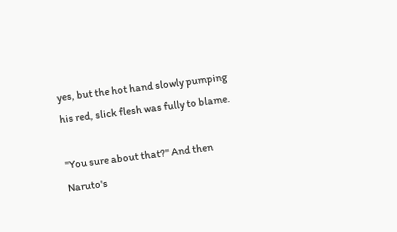yes, but the hot hand slowly pumping his red, slick flesh was fully to blame.

"You sure about that?" And then Naruto's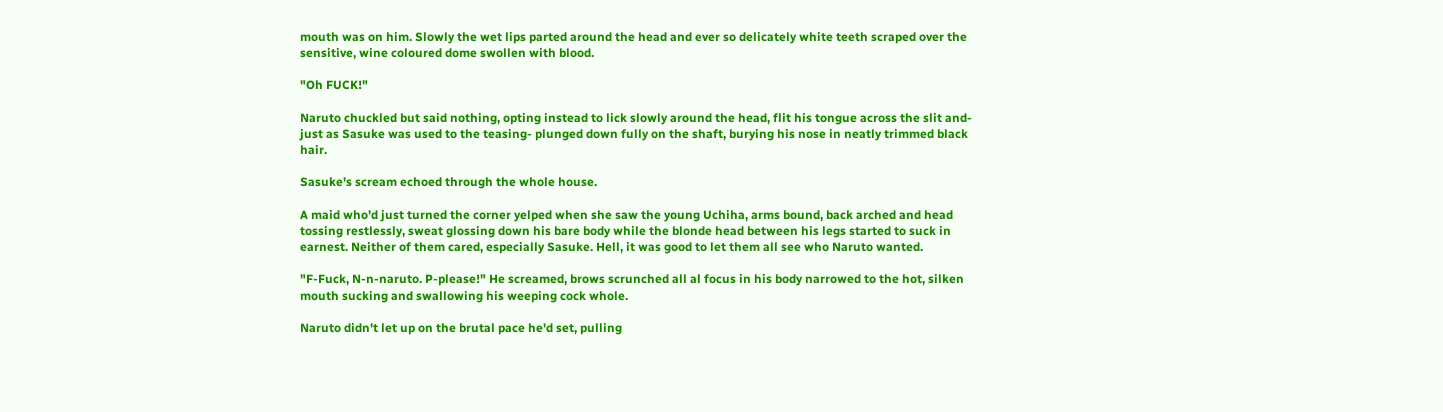mouth was on him. Slowly the wet lips parted around the head and ever so delicately white teeth scraped over the sensitive, wine coloured dome swollen with blood.

"Oh FUCK!"

Naruto chuckled but said nothing, opting instead to lick slowly around the head, flit his tongue across the slit and- just as Sasuke was used to the teasing- plunged down fully on the shaft, burying his nose in neatly trimmed black hair.

Sasuke's scream echoed through the whole house.

A maid who'd just turned the corner yelped when she saw the young Uchiha, arms bound, back arched and head tossing restlessly, sweat glossing down his bare body while the blonde head between his legs started to suck in earnest. Neither of them cared, especially Sasuke. Hell, it was good to let them all see who Naruto wanted.

"F-Fuck, N-n-naruto. P-please!" He screamed, brows scrunched all al focus in his body narrowed to the hot, silken mouth sucking and swallowing his weeping cock whole.

Naruto didn't let up on the brutal pace he'd set, pulling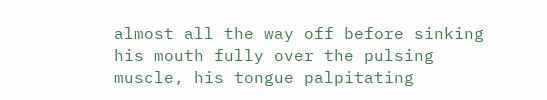almost all the way off before sinking his mouth fully over the pulsing muscle, his tongue palpitating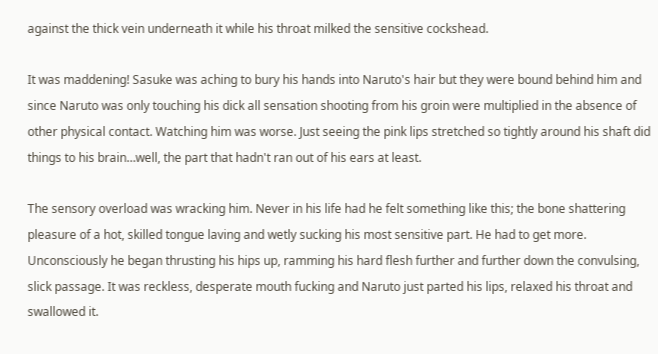against the thick vein underneath it while his throat milked the sensitive cockshead.

It was maddening! Sasuke was aching to bury his hands into Naruto's hair but they were bound behind him and since Naruto was only touching his dick all sensation shooting from his groin were multiplied in the absence of other physical contact. Watching him was worse. Just seeing the pink lips stretched so tightly around his shaft did things to his brain…well, the part that hadn't ran out of his ears at least.

The sensory overload was wracking him. Never in his life had he felt something like this; the bone shattering pleasure of a hot, skilled tongue laving and wetly sucking his most sensitive part. He had to get more. Unconsciously he began thrusting his hips up, ramming his hard flesh further and further down the convulsing, slick passage. It was reckless, desperate mouth fucking and Naruto just parted his lips, relaxed his throat and swallowed it.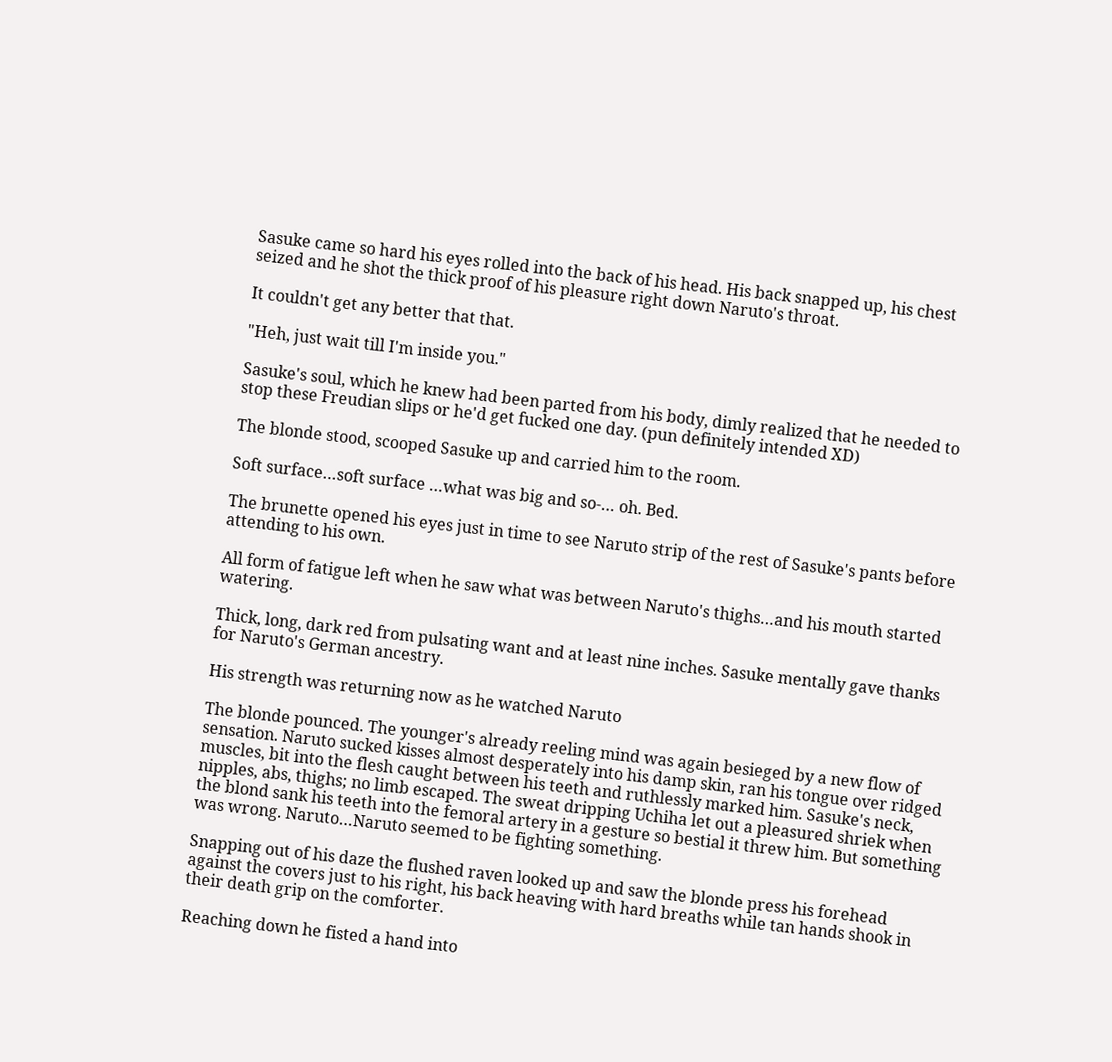Sasuke came so hard his eyes rolled into the back of his head. His back snapped up, his chest seized and he shot the thick proof of his pleasure right down Naruto's throat.

It couldn't get any better that that.

"Heh, just wait till I'm inside you."

Sasuke's soul, which he knew had been parted from his body, dimly realized that he needed to stop these Freudian slips or he'd get fucked one day. (pun definitely intended XD)

The blonde stood, scooped Sasuke up and carried him to the room.

Soft surface…soft surface …what was big and so-… oh. Bed.

The brunette opened his eyes just in time to see Naruto strip of the rest of Sasuke's pants before attending to his own.

All form of fatigue left when he saw what was between Naruto's thighs…and his mouth started watering.

Thick, long, dark red from pulsating want and at least nine inches. Sasuke mentally gave thanks for Naruto's German ancestry.

His strength was returning now as he watched Naruto

The blonde pounced. The younger's already reeling mind was again besieged by a new flow of sensation. Naruto sucked kisses almost desperately into his damp skin, ran his tongue over ridged muscles, bit into the flesh caught between his teeth and ruthlessly marked him. Sasuke's neck, nipples, abs, thighs; no limb escaped. The sweat dripping Uchiha let out a pleasured shriek when the blond sank his teeth into the femoral artery in a gesture so bestial it threw him. But something was wrong. Naruto…Naruto seemed to be fighting something.

Snapping out of his daze the flushed raven looked up and saw the blonde press his forehead against the covers just to his right, his back heaving with hard breaths while tan hands shook in their death grip on the comforter.

Reaching down he fisted a hand into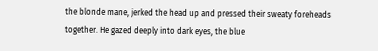the blonde mane, jerked the head up and pressed their sweaty foreheads together. He gazed deeply into dark eyes, the blue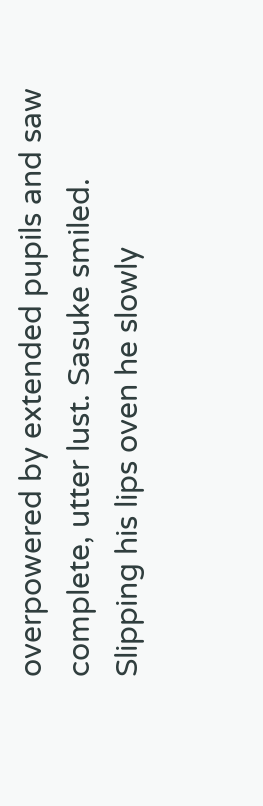overpowered by extended pupils and saw complete, utter lust. Sasuke smiled. Slipping his lips oven he slowly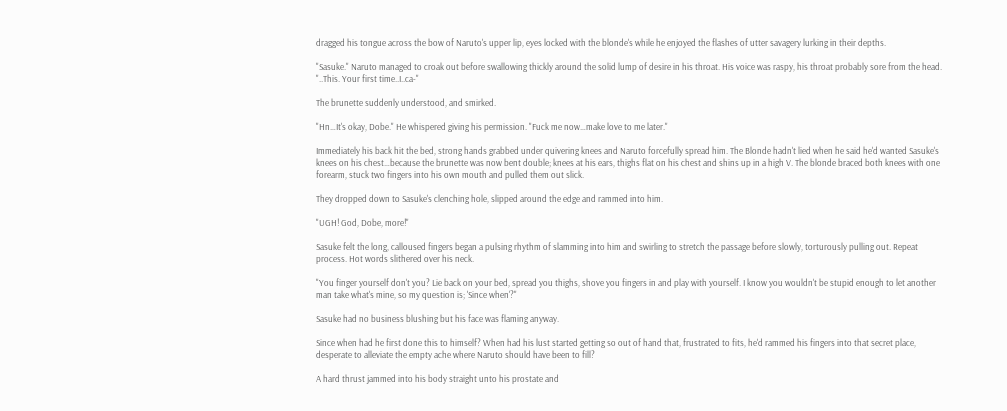dragged his tongue across the bow of Naruto's upper lip, eyes locked with the blonde's while he enjoyed the flashes of utter savagery lurking in their depths.

"Sasuke." Naruto managed to croak out before swallowing thickly around the solid lump of desire in his throat. His voice was raspy, his throat probably sore from the head. "..This. Your first time..I..ca-"

The brunette suddenly understood, and smirked.

"Hn…It's okay, Dobe." He whispered giving his permission. "Fuck me now…make love to me later."

Immediately his back hit the bed, strong hands grabbed under quivering knees and Naruto forcefully spread him. The Blonde hadn't lied when he said he'd wanted Sasuke's knees on his chest…because the brunette was now bent double; knees at his ears, thighs flat on his chest and shins up in a high V. The blonde braced both knees with one forearm, stuck two fingers into his own mouth and pulled them out slick.

They dropped down to Sasuke's clenching hole, slipped around the edge and rammed into him.

"UGH! God, Dobe, more!"

Sasuke felt the long, calloused fingers began a pulsing rhythm of slamming into him and swirling to stretch the passage before slowly, torturously pulling out. Repeat process. Hot words slithered over his neck.

"You finger yourself don't you? Lie back on your bed, spread you thighs, shove you fingers in and play with yourself. I know you wouldn't be stupid enough to let another man take what's mine, so my question is; 'Since when'?"

Sasuke had no business blushing but his face was flaming anyway.

Since when had he first done this to himself? When had his lust started getting so out of hand that, frustrated to fits, he'd rammed his fingers into that secret place, desperate to alleviate the empty ache where Naruto should have been to fill?

A hard thrust jammed into his body straight unto his prostate and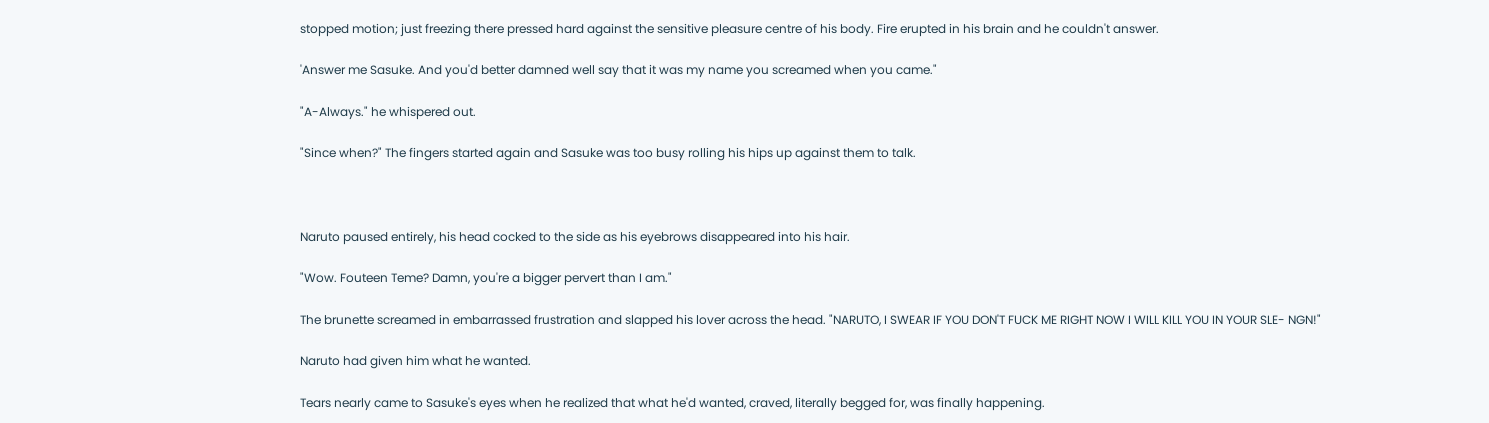stopped motion; just freezing there pressed hard against the sensitive pleasure centre of his body. Fire erupted in his brain and he couldn't answer.

'Answer me Sasuke. And you'd better damned well say that it was my name you screamed when you came."

"A-Always." he whispered out.

"Since when?" The fingers started again and Sasuke was too busy rolling his hips up against them to talk.



Naruto paused entirely, his head cocked to the side as his eyebrows disappeared into his hair.

"Wow. Fouteen Teme? Damn, you're a bigger pervert than I am."

The brunette screamed in embarrassed frustration and slapped his lover across the head. "NARUTO, I SWEAR IF YOU DON'T FUCK ME RIGHT NOW I WILL KILL YOU IN YOUR SLE- NGN!"

Naruto had given him what he wanted.

Tears nearly came to Sasuke's eyes when he realized that what he'd wanted, craved, literally begged for, was finally happening.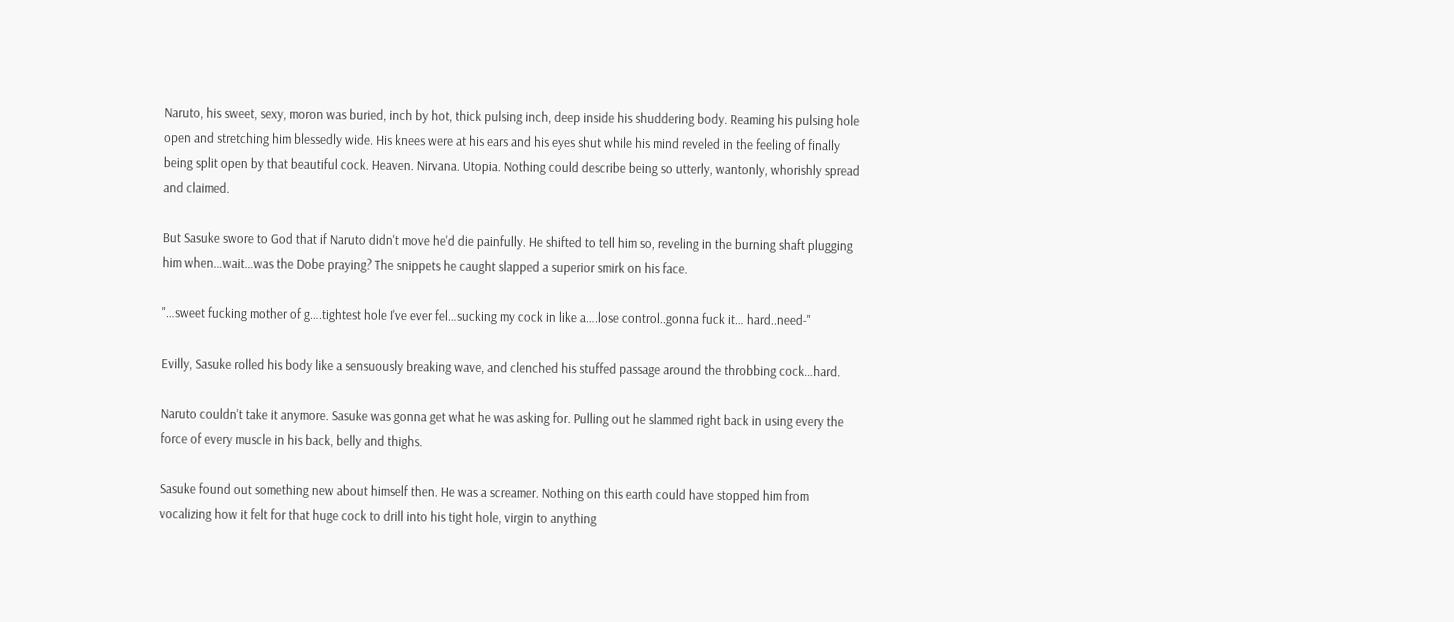Naruto, his sweet, sexy, moron was buried, inch by hot, thick pulsing inch, deep inside his shuddering body. Reaming his pulsing hole open and stretching him blessedly wide. His knees were at his ears and his eyes shut while his mind reveled in the feeling of finally being split open by that beautiful cock. Heaven. Nirvana. Utopia. Nothing could describe being so utterly, wantonly, whorishly spread and claimed.

But Sasuke swore to God that if Naruto didn't move he'd die painfully. He shifted to tell him so, reveling in the burning shaft plugging him when…wait…was the Dobe praying? The snippets he caught slapped a superior smirk on his face.

"…sweet fucking mother of g….tightest hole I've ever fel…sucking my cock in like a….lose control..gonna fuck it… hard..need-"

Evilly, Sasuke rolled his body like a sensuously breaking wave, and clenched his stuffed passage around the throbbing cock…hard.

Naruto couldn't take it anymore. Sasuke was gonna get what he was asking for. Pulling out he slammed right back in using every the force of every muscle in his back, belly and thighs.

Sasuke found out something new about himself then. He was a screamer. Nothing on this earth could have stopped him from vocalizing how it felt for that huge cock to drill into his tight hole, virgin to anything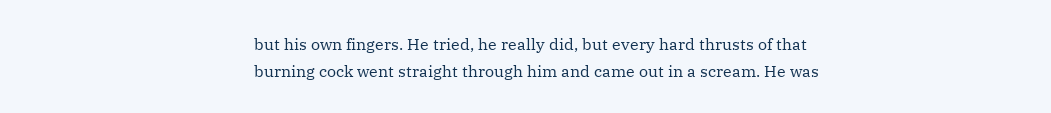but his own fingers. He tried, he really did, but every hard thrusts of that burning cock went straight through him and came out in a scream. He was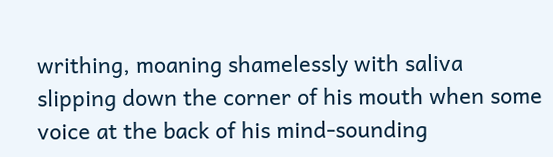writhing, moaning shamelessly with saliva slipping down the corner of his mouth when some voice at the back of his mind-sounding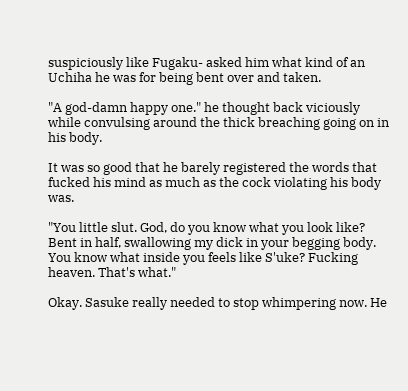suspiciously like Fugaku- asked him what kind of an Uchiha he was for being bent over and taken.

"A god-damn happy one." he thought back viciously while convulsing around the thick breaching going on in his body.

It was so good that he barely registered the words that fucked his mind as much as the cock violating his body was.

"You little slut. God, do you know what you look like? Bent in half, swallowing my dick in your begging body. You know what inside you feels like S'uke? Fucking heaven. That's what."

Okay. Sasuke really needed to stop whimpering now. He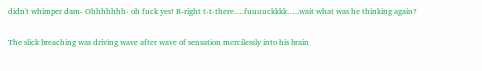didn't whimper dam- Ohhhhhhh- oh fuck yes! R-right t-t-there….fuuuuckkkk…..wait what was he thinking again?

The slick breaching was driving wave after wave of sensation mercilessly into his brain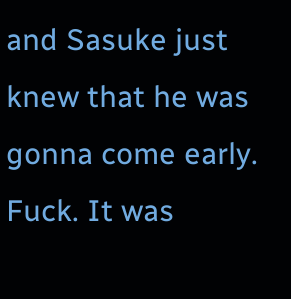and Sasuke just knew that he was gonna come early. Fuck. It was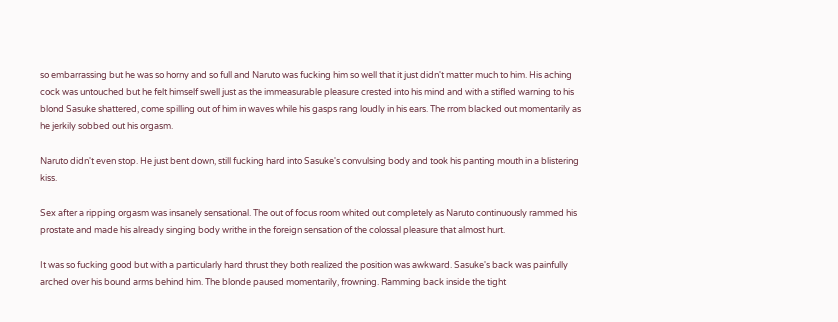so embarrassing but he was so horny and so full and Naruto was fucking him so well that it just didn't matter much to him. His aching cock was untouched but he felt himself swell just as the immeasurable pleasure crested into his mind and with a stifled warning to his blond Sasuke shattered, come spilling out of him in waves while his gasps rang loudly in his ears. The rrom blacked out momentarily as he jerkily sobbed out his orgasm.

Naruto didn't even stop. He just bent down, still fucking hard into Sasuke's convulsing body and took his panting mouth in a blistering kiss.

Sex after a ripping orgasm was insanely sensational. The out of focus room whited out completely as Naruto continuously rammed his prostate and made his already singing body writhe in the foreign sensation of the colossal pleasure that almost hurt.

It was so fucking good but with a particularly hard thrust they both realized the position was awkward. Sasuke's back was painfully arched over his bound arms behind him. The blonde paused momentarily, frowning. Ramming back inside the tight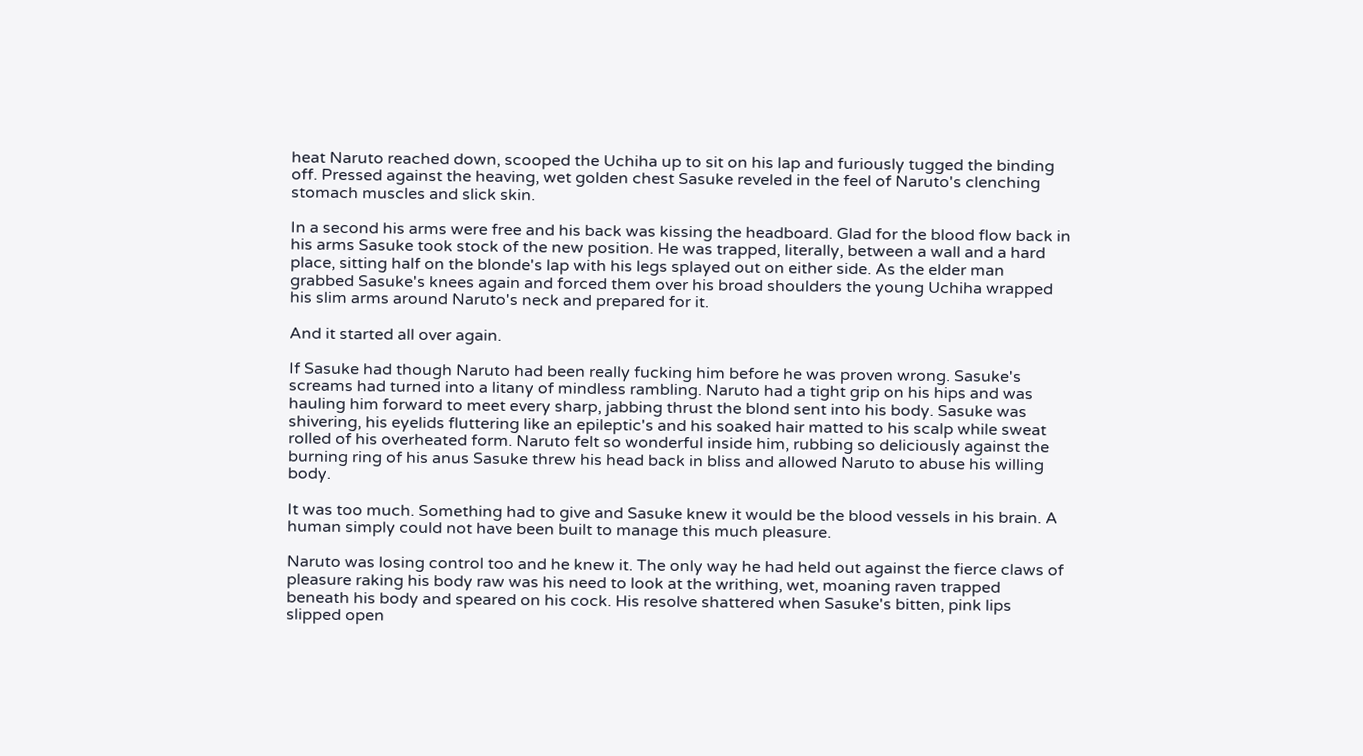heat Naruto reached down, scooped the Uchiha up to sit on his lap and furiously tugged the binding off. Pressed against the heaving, wet golden chest Sasuke reveled in the feel of Naruto's clenching stomach muscles and slick skin.

In a second his arms were free and his back was kissing the headboard. Glad for the blood flow back in his arms Sasuke took stock of the new position. He was trapped, literally, between a wall and a hard place, sitting half on the blonde's lap with his legs splayed out on either side. As the elder man grabbed Sasuke's knees again and forced them over his broad shoulders the young Uchiha wrapped his slim arms around Naruto's neck and prepared for it.

And it started all over again.

If Sasuke had though Naruto had been really fucking him before he was proven wrong. Sasuke's screams had turned into a litany of mindless rambling. Naruto had a tight grip on his hips and was hauling him forward to meet every sharp, jabbing thrust the blond sent into his body. Sasuke was shivering, his eyelids fluttering like an epileptic's and his soaked hair matted to his scalp while sweat rolled of his overheated form. Naruto felt so wonderful inside him, rubbing so deliciously against the burning ring of his anus Sasuke threw his head back in bliss and allowed Naruto to abuse his willing body.

It was too much. Something had to give and Sasuke knew it would be the blood vessels in his brain. A human simply could not have been built to manage this much pleasure.

Naruto was losing control too and he knew it. The only way he had held out against the fierce claws of pleasure raking his body raw was his need to look at the writhing, wet, moaning raven trapped beneath his body and speared on his cock. His resolve shattered when Sasuke's bitten, pink lips slipped open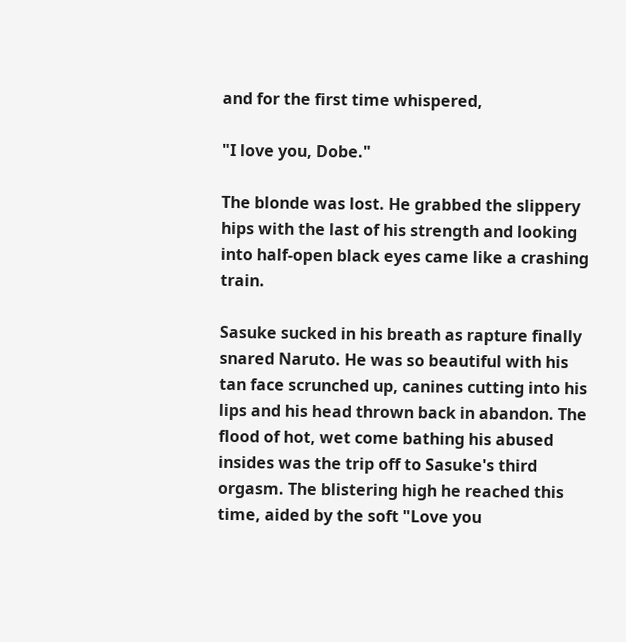and for the first time whispered,

"I love you, Dobe."

The blonde was lost. He grabbed the slippery hips with the last of his strength and looking into half-open black eyes came like a crashing train.

Sasuke sucked in his breath as rapture finally snared Naruto. He was so beautiful with his tan face scrunched up, canines cutting into his lips and his head thrown back in abandon. The flood of hot, wet come bathing his abused insides was the trip off to Sasuke's third orgasm. The blistering high he reached this time, aided by the soft "Love you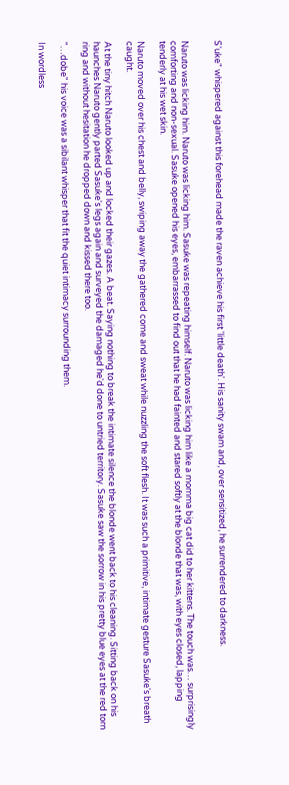S'uke" whispered against this forehead made the raven achieve his first 'little death'. His sanity swam and, over sensitized, he surrendered to darkness.


Naruto was licking him. Naruto was licking him. Sasuke was repeating himself. Naruto was licking him like a momma big cat did to her kittens. The touch was… surprisingly comforting and non-sexual. Sasuke opened his eyes, embarrassed to find out that he had fainted and stared softly at the blonde that was, with eyes closed, lapping tenderly at his wet skin.

Naruto moved over his chest and belly, swiping away the gathered come and sweat while nuzzling the soft flesh. It was such a primitive, intimate gesture Sasuke's breath caught.

At the tiny hitch Naruto looked up and locked their gazes. A beat. Saying nothing to break the intimate silence the blonde went back to his cleaning. Sitting back on his haunches Naruto gently parted Sasuke's legs again and surveyed the damaged he'd done to untried territory. Sasuke saw the sorrow in his pretty blue eyes at the red torn ring and without hesitation he dropped down and kissed there too.

"…dobe" his voice was a sibilant whisper that fit the quiet intimacy surrounding them.

In wordless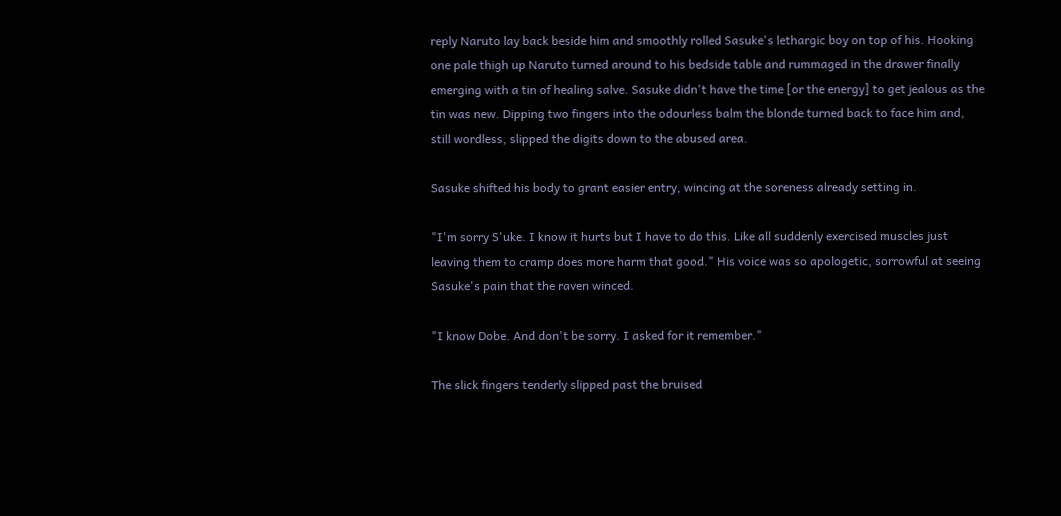reply Naruto lay back beside him and smoothly rolled Sasuke's lethargic boy on top of his. Hooking one pale thigh up Naruto turned around to his bedside table and rummaged in the drawer finally emerging with a tin of healing salve. Sasuke didn't have the time [or the energy] to get jealous as the tin was new. Dipping two fingers into the odourless balm the blonde turned back to face him and, still wordless, slipped the digits down to the abused area.

Sasuke shifted his body to grant easier entry, wincing at the soreness already setting in.

"I'm sorry S'uke. I know it hurts but I have to do this. Like all suddenly exercised muscles just leaving them to cramp does more harm that good." His voice was so apologetic, sorrowful at seeing Sasuke's pain that the raven winced.

"I know Dobe. And don't be sorry. I asked for it remember."

The slick fingers tenderly slipped past the bruised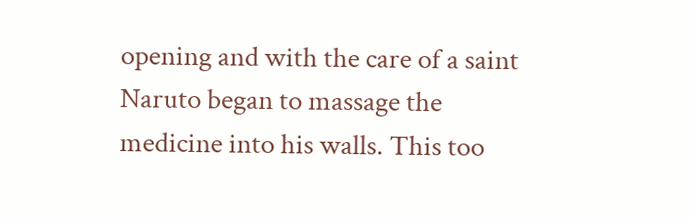opening and with the care of a saint Naruto began to massage the medicine into his walls. This too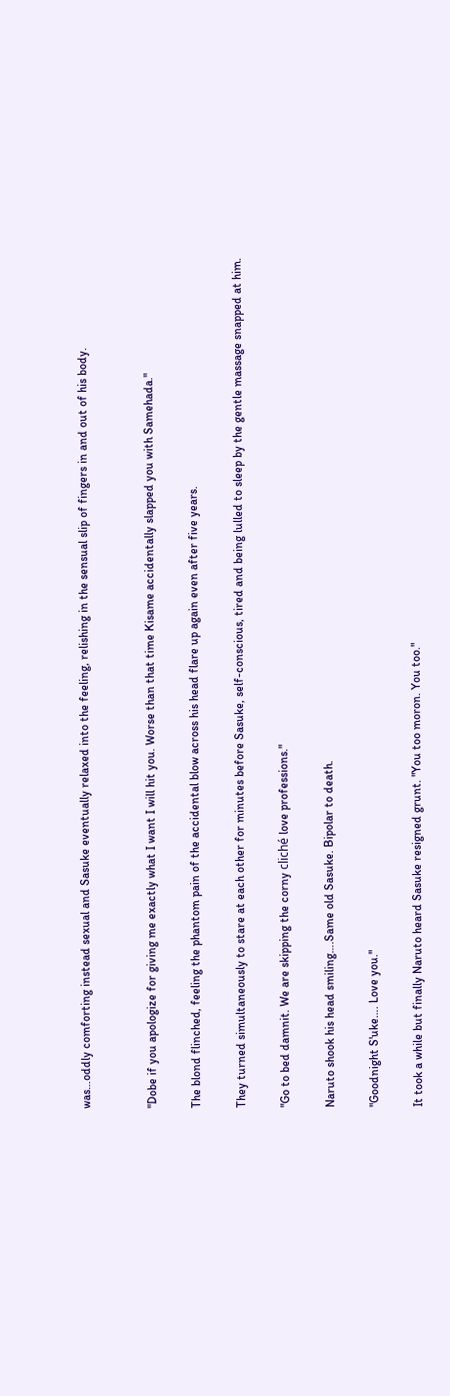was…oddly comforting instead sexual and Sasuke eventually relaxed into the feeling, relishing in the sensual slip of fingers in and out of his body.


"Dobe if you apologize for giving me exactly what I want I will hit you. Worse than that time Kisame accidentally slapped you with Samehada."

The blond flinched, feeling the phantom pain of the accidental blow across his head flare up again even after five years.

They turned simultaneously to stare at each other for minutes before Sasuke, self-conscious, tired and being lulled to sleep by the gentle massage snapped at him.

"Go to bed damnit. We are skipping the corny cliché love professions."

Naruto shook his head smiling….Same old Sasuke. Bipolar to death.

"Goodnight S'uke…. Love you."

It took a while but finally Naruto heard Sasuke resigned grunt. "You too moron. You too."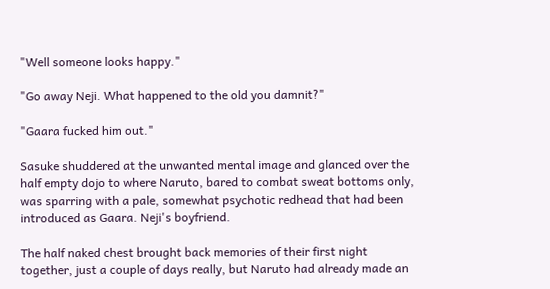"Well someone looks happy."

"Go away Neji. What happened to the old you damnit?"

"Gaara fucked him out."

Sasuke shuddered at the unwanted mental image and glanced over the half empty dojo to where Naruto, bared to combat sweat bottoms only, was sparring with a pale, somewhat psychotic redhead that had been introduced as Gaara. Neji's boyfriend.

The half naked chest brought back memories of their first night together, just a couple of days really, but Naruto had already made an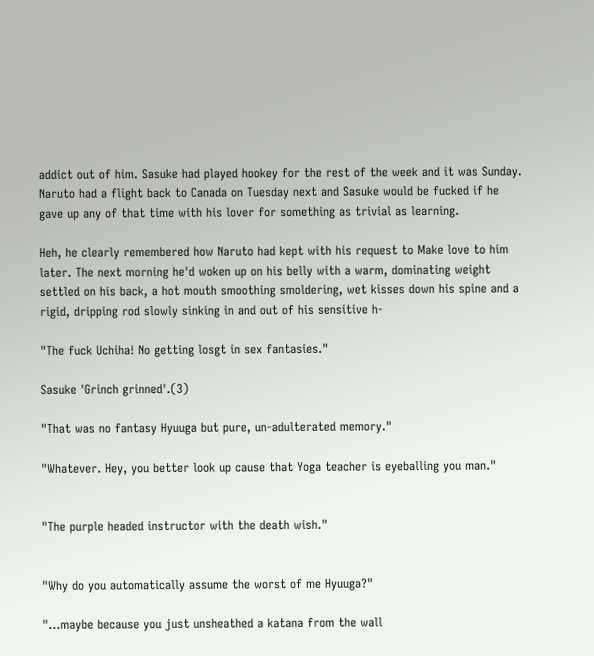addict out of him. Sasuke had played hookey for the rest of the week and it was Sunday. Naruto had a flight back to Canada on Tuesday next and Sasuke would be fucked if he gave up any of that time with his lover for something as trivial as learning.

Heh, he clearly remembered how Naruto had kept with his request to Make love to him later. The next morning he'd woken up on his belly with a warm, dominating weight settled on his back, a hot mouth smoothing smoldering, wet kisses down his spine and a rigid, dripping rod slowly sinking in and out of his sensitive h-

"The fuck Uchiha! No getting losgt in sex fantasies."

Sasuke 'Grinch grinned'.(3)

"That was no fantasy Hyuuga but pure, un-adulterated memory."

"Whatever. Hey, you better look up cause that Yoga teacher is eyeballing you man."


"The purple headed instructor with the death wish."


"Why do you automatically assume the worst of me Hyuuga?"

"…maybe because you just unsheathed a katana from the wall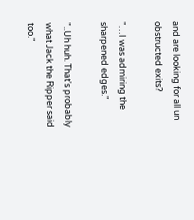and are looking for all un obstructed exits?

"…I was admiring the sharpened edges."

"..Uh huh. That's probably what Jack the Ripper said too."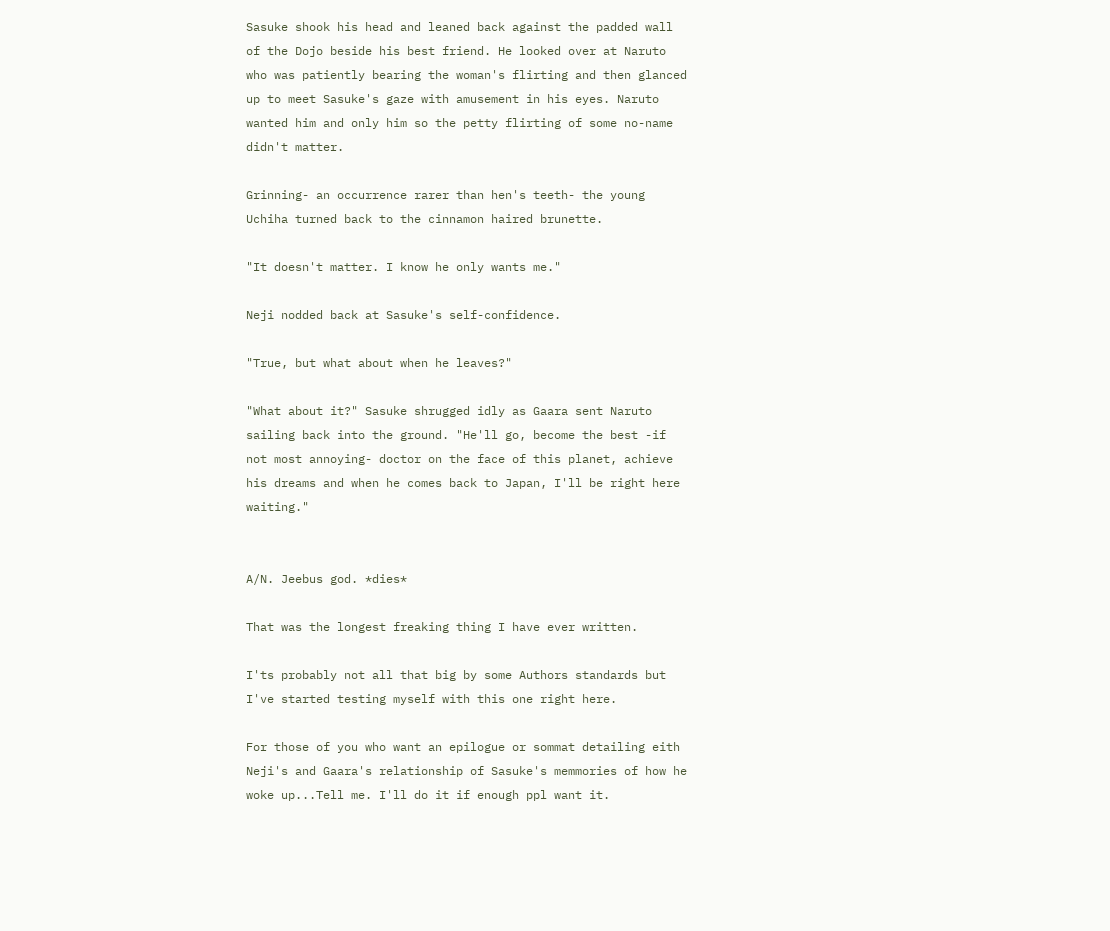Sasuke shook his head and leaned back against the padded wall of the Dojo beside his best friend. He looked over at Naruto who was patiently bearing the woman's flirting and then glanced up to meet Sasuke's gaze with amusement in his eyes. Naruto wanted him and only him so the petty flirting of some no-name didn't matter.

Grinning- an occurrence rarer than hen's teeth- the young Uchiha turned back to the cinnamon haired brunette.

"It doesn't matter. I know he only wants me."

Neji nodded back at Sasuke's self-confidence.

"True, but what about when he leaves?"

"What about it?" Sasuke shrugged idly as Gaara sent Naruto sailing back into the ground. "He'll go, become the best -if not most annoying- doctor on the face of this planet, achieve his dreams and when he comes back to Japan, I'll be right here waiting."


A/N. Jeebus god. *dies*

That was the longest freaking thing I have ever written.

I'ts probably not all that big by some Authors standards but I've started testing myself with this one right here.

For those of you who want an epilogue or sommat detailing eith Neji's and Gaara's relationship of Sasuke's memmories of how he woke up...Tell me. I'll do it if enough ppl want it.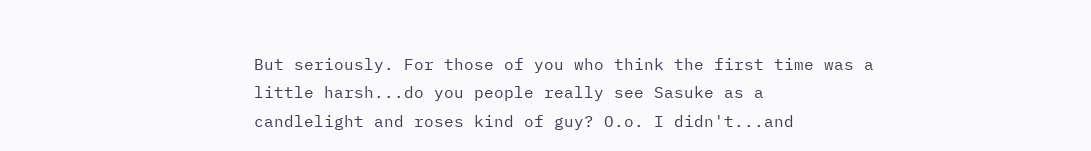But seriously. For those of you who think the first time was a little harsh...do you people really see Sasuke as a candlelight and roses kind of guy? O.o. I didn't...and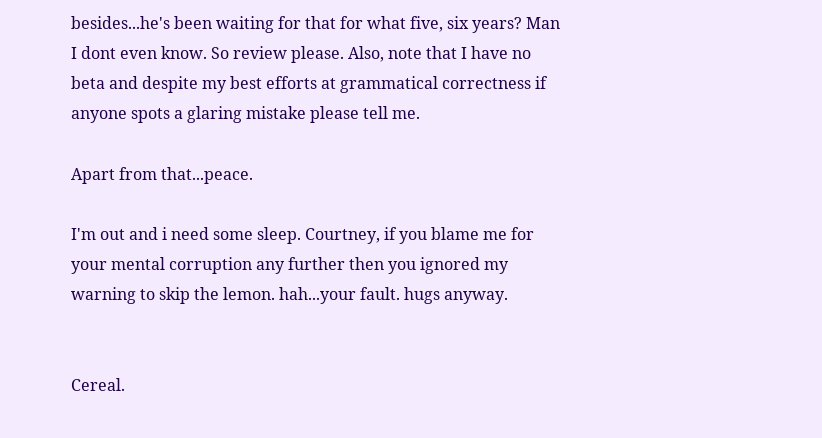besides...he's been waiting for that for what five, six years? Man I dont even know. So review please. Also, note that I have no beta and despite my best efforts at grammatical correctness if anyone spots a glaring mistake please tell me.

Apart from that...peace.

I'm out and i need some sleep. Courtney, if you blame me for your mental corruption any further then you ignored my warning to skip the lemon. hah...your fault. hugs anyway.


Cereal.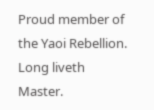Proud member of the Yaoi Rebellion. Long liveth Master.